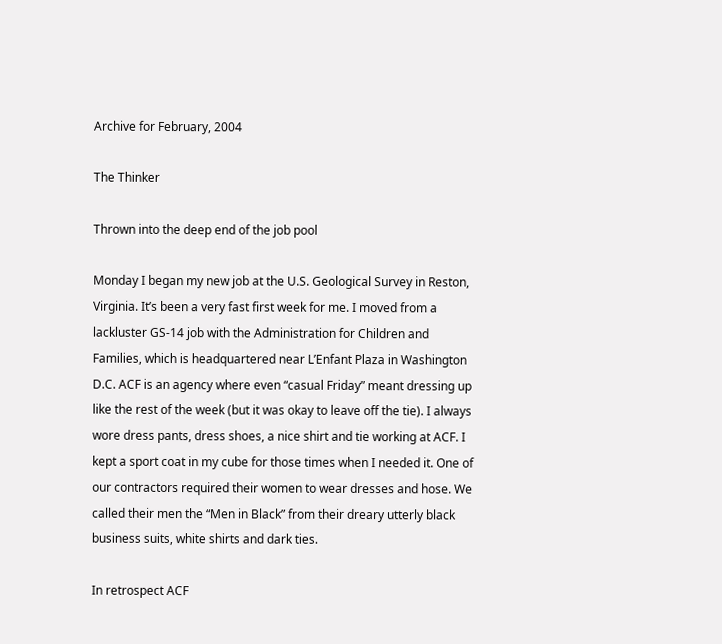Archive for February, 2004

The Thinker

Thrown into the deep end of the job pool

Monday I began my new job at the U.S. Geological Survey in Reston, Virginia. It’s been a very fast first week for me. I moved from a lackluster GS-14 job with the Administration for Children and Families, which is headquartered near L’Enfant Plaza in Washington D.C. ACF is an agency where even “casual Friday” meant dressing up like the rest of the week (but it was okay to leave off the tie). I always wore dress pants, dress shoes, a nice shirt and tie working at ACF. I kept a sport coat in my cube for those times when I needed it. One of our contractors required their women to wear dresses and hose. We called their men the “Men in Black” from their dreary utterly black business suits, white shirts and dark ties.

In retrospect ACF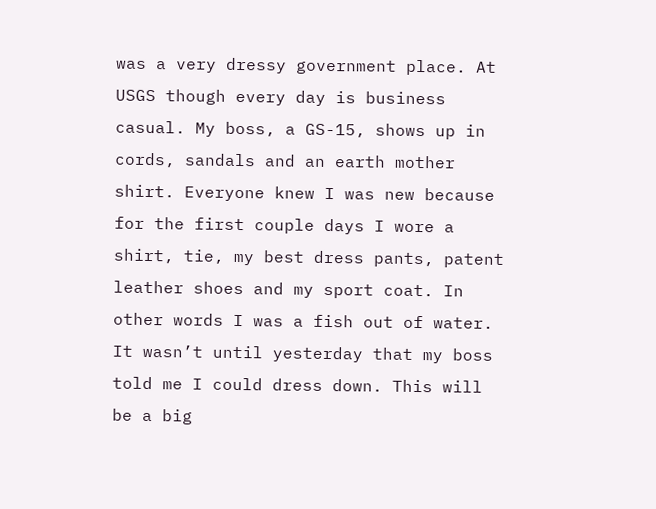was a very dressy government place. At USGS though every day is business casual. My boss, a GS-15, shows up in cords, sandals and an earth mother shirt. Everyone knew I was new because for the first couple days I wore a shirt, tie, my best dress pants, patent leather shoes and my sport coat. In other words I was a fish out of water. It wasn’t until yesterday that my boss told me I could dress down. This will be a big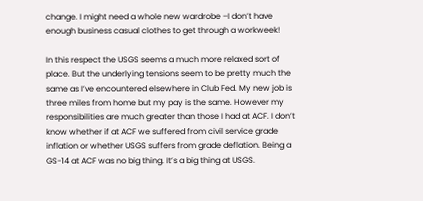change. I might need a whole new wardrobe –I don’t have enough business casual clothes to get through a workweek!

In this respect the USGS seems a much more relaxed sort of place. But the underlying tensions seem to be pretty much the same as I’ve encountered elsewhere in Club Fed. My new job is three miles from home but my pay is the same. However my responsibilities are much greater than those I had at ACF. I don’t know whether if at ACF we suffered from civil service grade inflation or whether USGS suffers from grade deflation. Being a GS-14 at ACF was no big thing. It’s a big thing at USGS.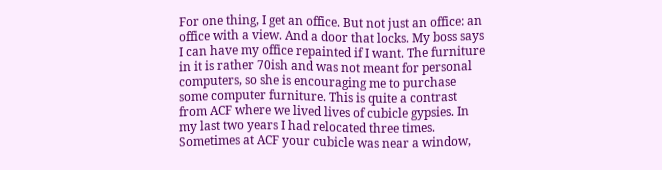For one thing, I get an office. But not just an office: an office with a view. And a door that locks. My boss says I can have my office repainted if I want. The furniture in it is rather 70ish and was not meant for personal computers, so she is encouraging me to purchase some computer furniture. This is quite a contrast from ACF where we lived lives of cubicle gypsies. In my last two years I had relocated three times. Sometimes at ACF your cubicle was near a window,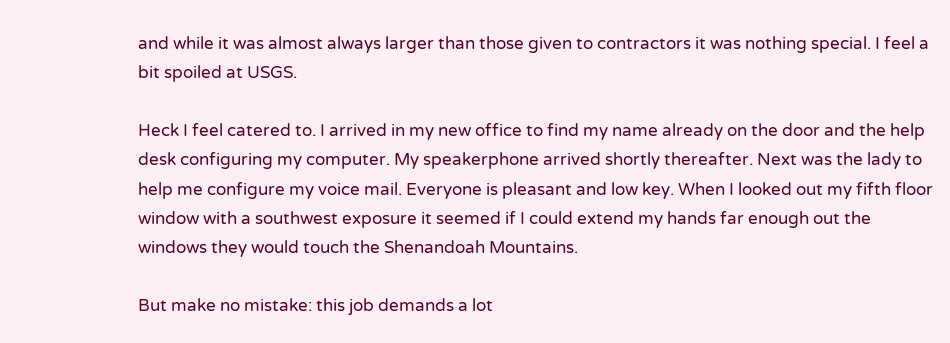and while it was almost always larger than those given to contractors it was nothing special. I feel a bit spoiled at USGS.

Heck I feel catered to. I arrived in my new office to find my name already on the door and the help desk configuring my computer. My speakerphone arrived shortly thereafter. Next was the lady to help me configure my voice mail. Everyone is pleasant and low key. When I looked out my fifth floor window with a southwest exposure it seemed if I could extend my hands far enough out the windows they would touch the Shenandoah Mountains.

But make no mistake: this job demands a lot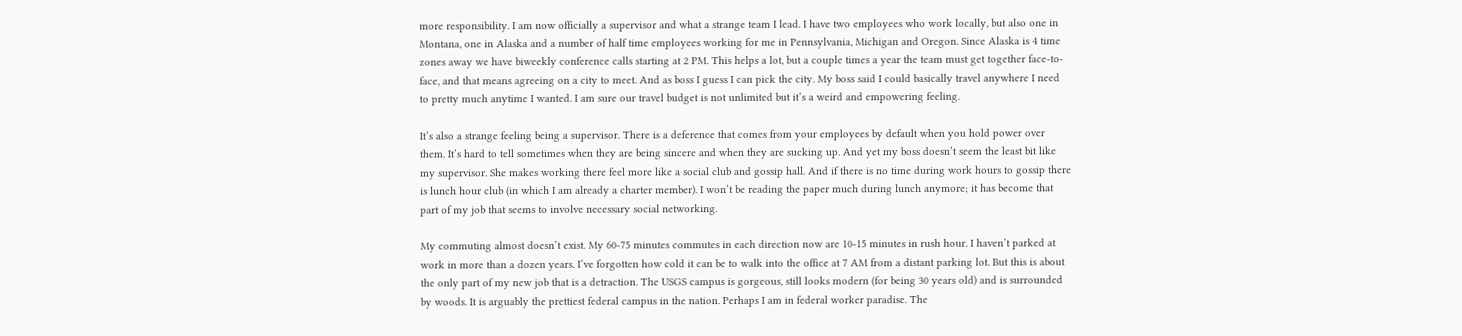more responsibility. I am now officially a supervisor and what a strange team I lead. I have two employees who work locally, but also one in Montana, one in Alaska and a number of half time employees working for me in Pennsylvania, Michigan and Oregon. Since Alaska is 4 time zones away we have biweekly conference calls starting at 2 PM. This helps a lot, but a couple times a year the team must get together face-to-face, and that means agreeing on a city to meet. And as boss I guess I can pick the city. My boss said I could basically travel anywhere I need to pretty much anytime I wanted. I am sure our travel budget is not unlimited but it’s a weird and empowering feeling.

It’s also a strange feeling being a supervisor. There is a deference that comes from your employees by default when you hold power over them. It’s hard to tell sometimes when they are being sincere and when they are sucking up. And yet my boss doesn’t seem the least bit like my supervisor. She makes working there feel more like a social club and gossip hall. And if there is no time during work hours to gossip there is lunch hour club (in which I am already a charter member). I won’t be reading the paper much during lunch anymore; it has become that part of my job that seems to involve necessary social networking.

My commuting almost doesn’t exist. My 60-75 minutes commutes in each direction now are 10-15 minutes in rush hour. I haven’t parked at work in more than a dozen years. I’ve forgotten how cold it can be to walk into the office at 7 AM from a distant parking lot. But this is about the only part of my new job that is a detraction. The USGS campus is gorgeous, still looks modern (for being 30 years old) and is surrounded by woods. It is arguably the prettiest federal campus in the nation. Perhaps I am in federal worker paradise. The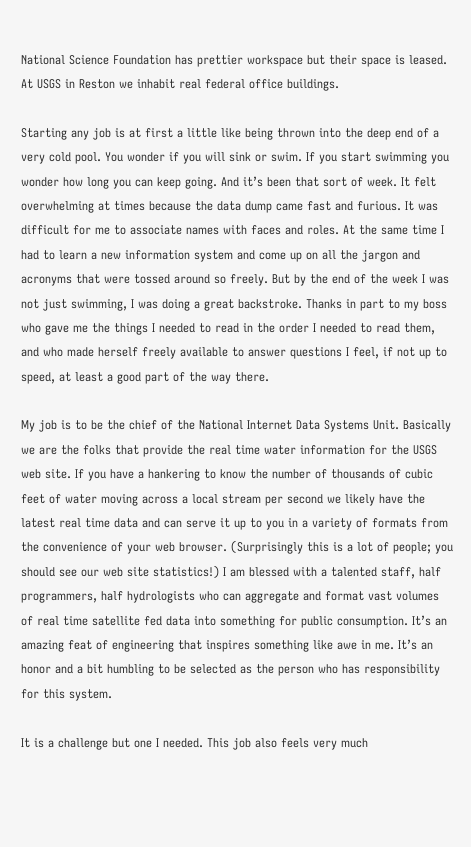National Science Foundation has prettier workspace but their space is leased. At USGS in Reston we inhabit real federal office buildings.

Starting any job is at first a little like being thrown into the deep end of a very cold pool. You wonder if you will sink or swim. If you start swimming you wonder how long you can keep going. And it’s been that sort of week. It felt overwhelming at times because the data dump came fast and furious. It was difficult for me to associate names with faces and roles. At the same time I had to learn a new information system and come up on all the jargon and acronyms that were tossed around so freely. But by the end of the week I was not just swimming, I was doing a great backstroke. Thanks in part to my boss who gave me the things I needed to read in the order I needed to read them, and who made herself freely available to answer questions I feel, if not up to speed, at least a good part of the way there.

My job is to be the chief of the National Internet Data Systems Unit. Basically we are the folks that provide the real time water information for the USGS web site. If you have a hankering to know the number of thousands of cubic feet of water moving across a local stream per second we likely have the latest real time data and can serve it up to you in a variety of formats from the convenience of your web browser. (Surprisingly this is a lot of people; you should see our web site statistics!) I am blessed with a talented staff, half programmers, half hydrologists who can aggregate and format vast volumes of real time satellite fed data into something for public consumption. It’s an amazing feat of engineering that inspires something like awe in me. It’s an honor and a bit humbling to be selected as the person who has responsibility for this system.

It is a challenge but one I needed. This job also feels very much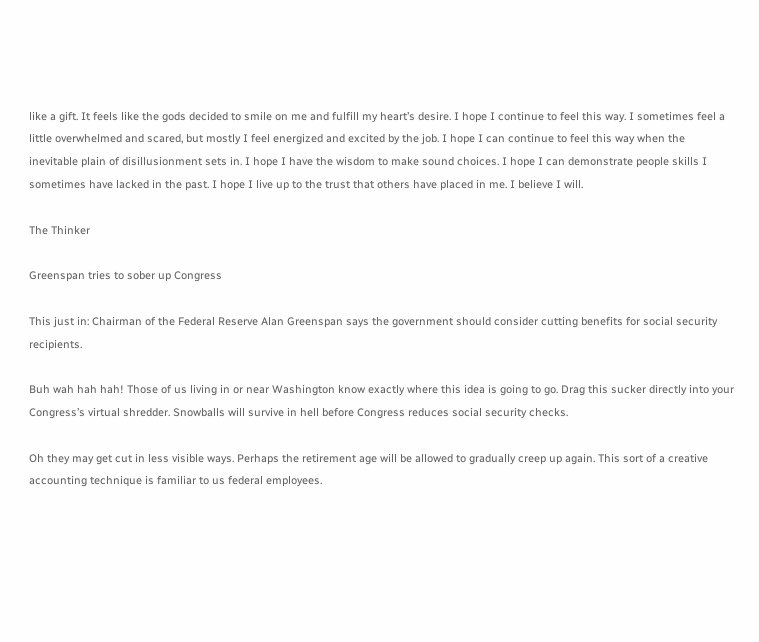like a gift. It feels like the gods decided to smile on me and fulfill my heart’s desire. I hope I continue to feel this way. I sometimes feel a little overwhelmed and scared, but mostly I feel energized and excited by the job. I hope I can continue to feel this way when the inevitable plain of disillusionment sets in. I hope I have the wisdom to make sound choices. I hope I can demonstrate people skills I sometimes have lacked in the past. I hope I live up to the trust that others have placed in me. I believe I will.

The Thinker

Greenspan tries to sober up Congress

This just in: Chairman of the Federal Reserve Alan Greenspan says the government should consider cutting benefits for social security recipients.

Buh wah hah hah! Those of us living in or near Washington know exactly where this idea is going to go. Drag this sucker directly into your Congress’s virtual shredder. Snowballs will survive in hell before Congress reduces social security checks.

Oh they may get cut in less visible ways. Perhaps the retirement age will be allowed to gradually creep up again. This sort of a creative accounting technique is familiar to us federal employees.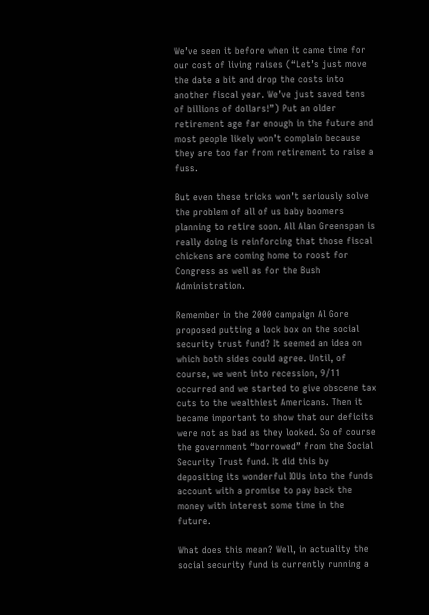We’ve seen it before when it came time for our cost of living raises (“Let’s just move the date a bit and drop the costs into another fiscal year. We’ve just saved tens of billions of dollars!”) Put an older retirement age far enough in the future and most people likely won’t complain because they are too far from retirement to raise a fuss.

But even these tricks won’t seriously solve the problem of all of us baby boomers planning to retire soon. All Alan Greenspan is really doing is reinforcing that those fiscal chickens are coming home to roost for Congress as well as for the Bush Administration.

Remember in the 2000 campaign Al Gore proposed putting a lock box on the social security trust fund? It seemed an idea on which both sides could agree. Until, of course, we went into recession, 9/11 occurred and we started to give obscene tax cuts to the wealthiest Americans. Then it became important to show that our deficits were not as bad as they looked. So of course the government “borrowed” from the Social Security Trust fund. It did this by depositing its wonderful IOUs into the funds account with a promise to pay back the money with interest some time in the future.

What does this mean? Well, in actuality the social security fund is currently running a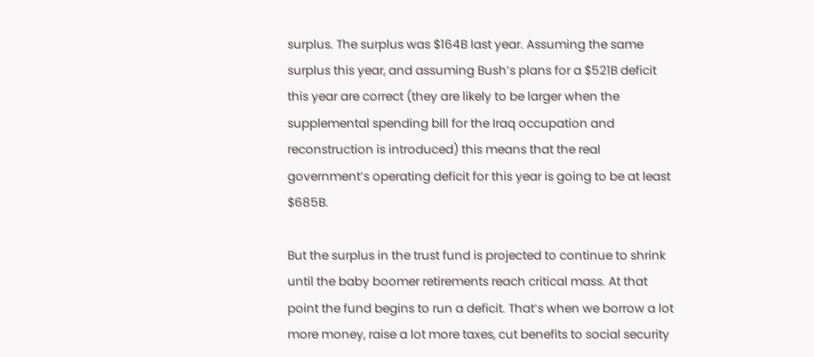surplus. The surplus was $164B last year. Assuming the same surplus this year, and assuming Bush’s plans for a $521B deficit this year are correct (they are likely to be larger when the supplemental spending bill for the Iraq occupation and reconstruction is introduced) this means that the real government’s operating deficit for this year is going to be at least $685B.

But the surplus in the trust fund is projected to continue to shrink until the baby boomer retirements reach critical mass. At that point the fund begins to run a deficit. That’s when we borrow a lot more money, raise a lot more taxes, cut benefits to social security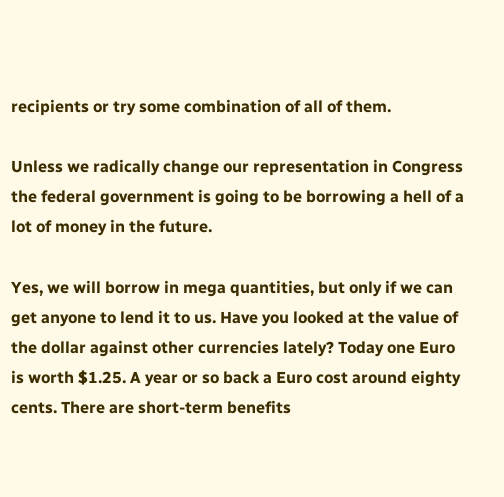recipients or try some combination of all of them.

Unless we radically change our representation in Congress the federal government is going to be borrowing a hell of a lot of money in the future.

Yes, we will borrow in mega quantities, but only if we can get anyone to lend it to us. Have you looked at the value of the dollar against other currencies lately? Today one Euro is worth $1.25. A year or so back a Euro cost around eighty cents. There are short-term benefits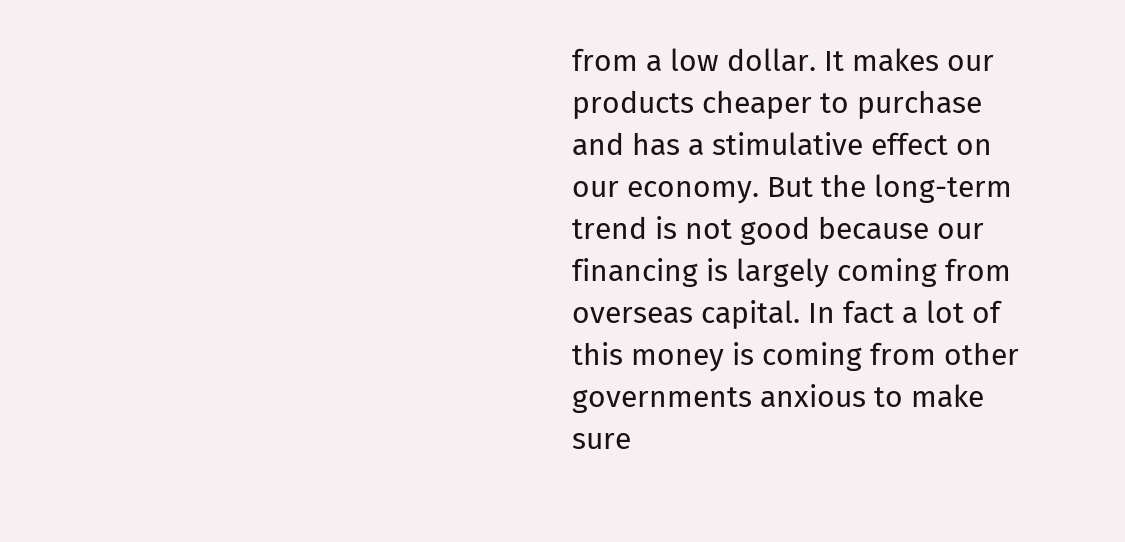from a low dollar. It makes our products cheaper to purchase and has a stimulative effect on our economy. But the long-term trend is not good because our financing is largely coming from overseas capital. In fact a lot of this money is coming from other governments anxious to make sure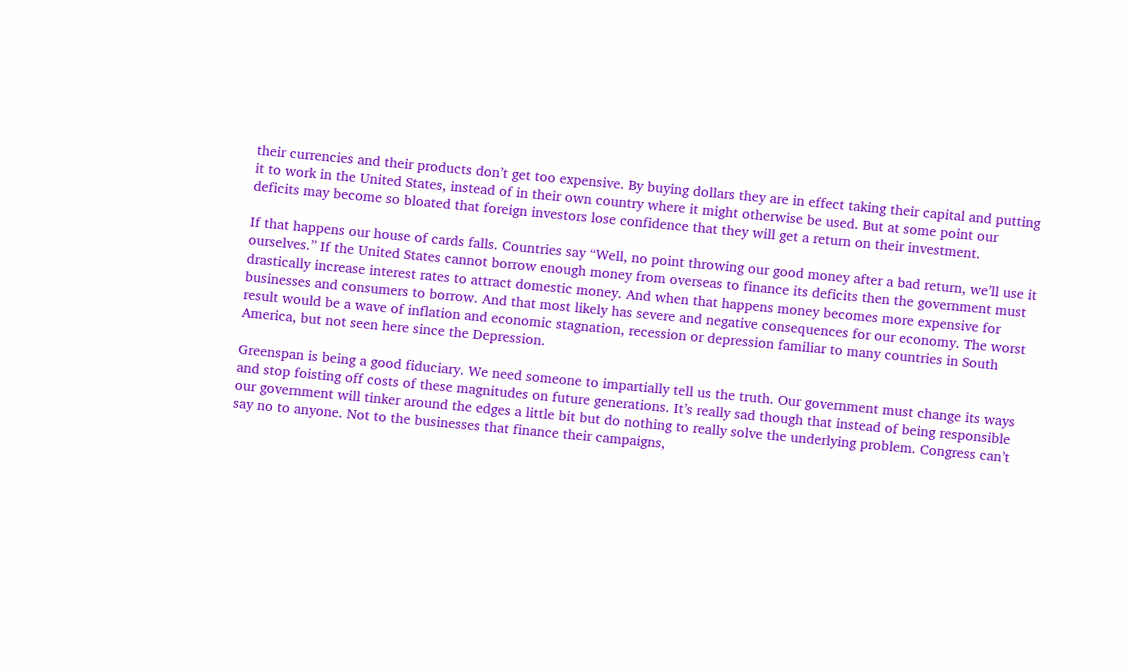their currencies and their products don’t get too expensive. By buying dollars they are in effect taking their capital and putting it to work in the United States, instead of in their own country where it might otherwise be used. But at some point our deficits may become so bloated that foreign investors lose confidence that they will get a return on their investment.

If that happens our house of cards falls. Countries say “Well, no point throwing our good money after a bad return, we’ll use it ourselves.” If the United States cannot borrow enough money from overseas to finance its deficits then the government must drastically increase interest rates to attract domestic money. And when that happens money becomes more expensive for businesses and consumers to borrow. And that most likely has severe and negative consequences for our economy. The worst result would be a wave of inflation and economic stagnation, recession or depression familiar to many countries in South America, but not seen here since the Depression.

Greenspan is being a good fiduciary. We need someone to impartially tell us the truth. Our government must change its ways and stop foisting off costs of these magnitudes on future generations. It’s really sad though that instead of being responsible our government will tinker around the edges a little bit but do nothing to really solve the underlying problem. Congress can’t say no to anyone. Not to the businesses that finance their campaigns,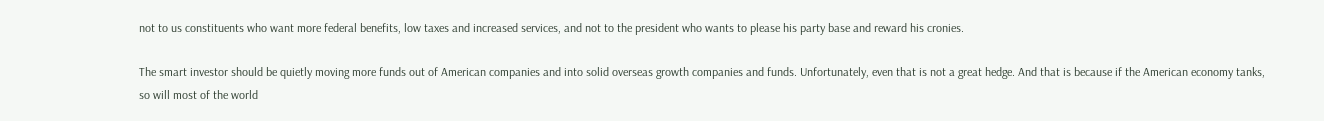not to us constituents who want more federal benefits, low taxes and increased services, and not to the president who wants to please his party base and reward his cronies.

The smart investor should be quietly moving more funds out of American companies and into solid overseas growth companies and funds. Unfortunately, even that is not a great hedge. And that is because if the American economy tanks, so will most of the world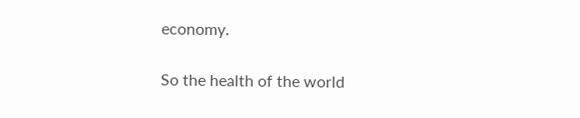economy.

So the health of the world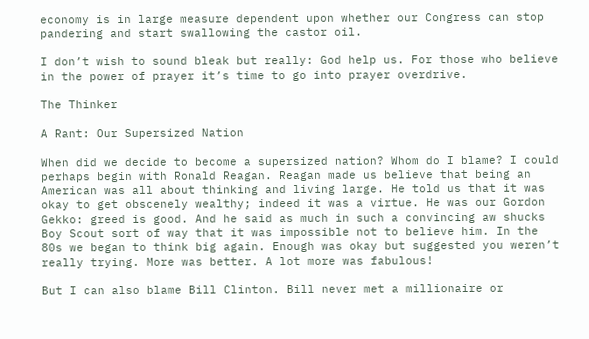economy is in large measure dependent upon whether our Congress can stop pandering and start swallowing the castor oil.

I don’t wish to sound bleak but really: God help us. For those who believe in the power of prayer it’s time to go into prayer overdrive.

The Thinker

A Rant: Our Supersized Nation

When did we decide to become a supersized nation? Whom do I blame? I could perhaps begin with Ronald Reagan. Reagan made us believe that being an American was all about thinking and living large. He told us that it was okay to get obscenely wealthy; indeed it was a virtue. He was our Gordon Gekko: greed is good. And he said as much in such a convincing aw shucks Boy Scout sort of way that it was impossible not to believe him. In the 80s we began to think big again. Enough was okay but suggested you weren’t really trying. More was better. A lot more was fabulous!

But I can also blame Bill Clinton. Bill never met a millionaire or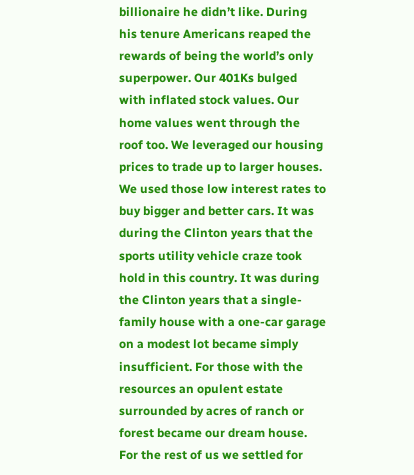billionaire he didn’t like. During his tenure Americans reaped the rewards of being the world’s only superpower. Our 401Ks bulged with inflated stock values. Our home values went through the roof too. We leveraged our housing prices to trade up to larger houses. We used those low interest rates to buy bigger and better cars. It was during the Clinton years that the sports utility vehicle craze took hold in this country. It was during the Clinton years that a single-family house with a one-car garage on a modest lot became simply insufficient. For those with the resources an opulent estate surrounded by acres of ranch or forest became our dream house. For the rest of us we settled for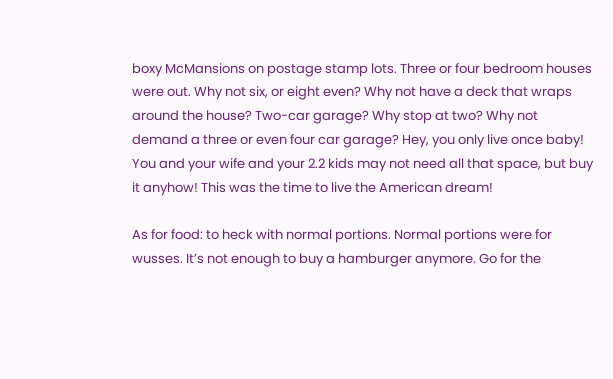boxy McMansions on postage stamp lots. Three or four bedroom houses were out. Why not six, or eight even? Why not have a deck that wraps around the house? Two-car garage? Why stop at two? Why not demand a three or even four car garage? Hey, you only live once baby! You and your wife and your 2.2 kids may not need all that space, but buy it anyhow! This was the time to live the American dream!

As for food: to heck with normal portions. Normal portions were for wusses. It’s not enough to buy a hamburger anymore. Go for the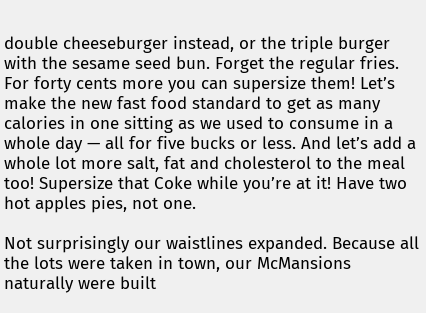double cheeseburger instead, or the triple burger with the sesame seed bun. Forget the regular fries. For forty cents more you can supersize them! Let’s make the new fast food standard to get as many calories in one sitting as we used to consume in a whole day — all for five bucks or less. And let’s add a whole lot more salt, fat and cholesterol to the meal too! Supersize that Coke while you’re at it! Have two hot apples pies, not one.

Not surprisingly our waistlines expanded. Because all the lots were taken in town, our McMansions naturally were built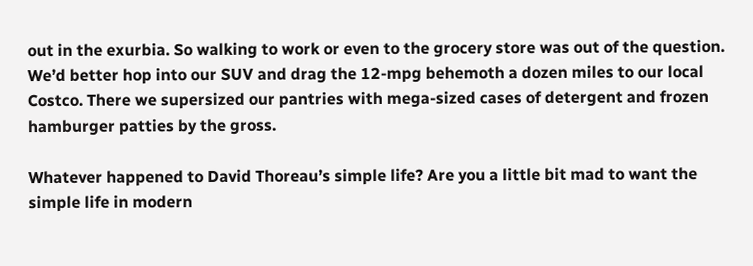out in the exurbia. So walking to work or even to the grocery store was out of the question. We’d better hop into our SUV and drag the 12-mpg behemoth a dozen miles to our local Costco. There we supersized our pantries with mega-sized cases of detergent and frozen hamburger patties by the gross.

Whatever happened to David Thoreau’s simple life? Are you a little bit mad to want the simple life in modern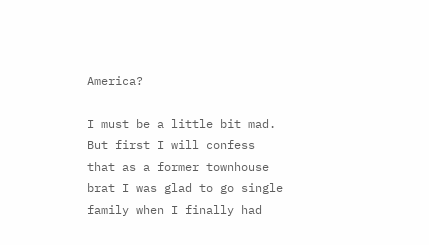America?

I must be a little bit mad. But first I will confess that as a former townhouse brat I was glad to go single family when I finally had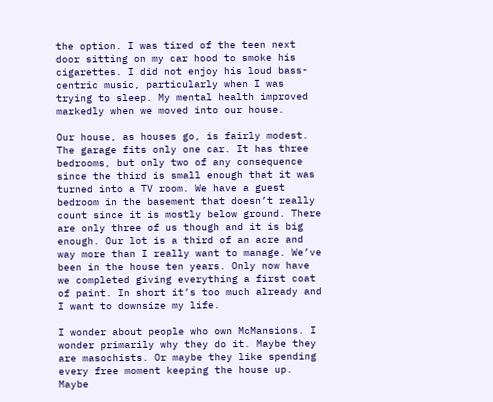the option. I was tired of the teen next door sitting on my car hood to smoke his cigarettes. I did not enjoy his loud bass-centric music, particularly when I was trying to sleep. My mental health improved markedly when we moved into our house.

Our house, as houses go, is fairly modest. The garage fits only one car. It has three bedrooms, but only two of any consequence since the third is small enough that it was turned into a TV room. We have a guest bedroom in the basement that doesn’t really count since it is mostly below ground. There are only three of us though and it is big enough. Our lot is a third of an acre and way more than I really want to manage. We’ve been in the house ten years. Only now have we completed giving everything a first coat of paint. In short it’s too much already and I want to downsize my life.

I wonder about people who own McMansions. I wonder primarily why they do it. Maybe they are masochists. Or maybe they like spending every free moment keeping the house up. Maybe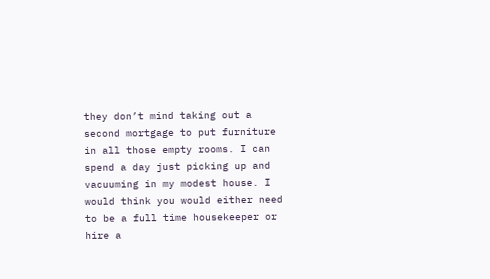they don’t mind taking out a second mortgage to put furniture in all those empty rooms. I can spend a day just picking up and vacuuming in my modest house. I would think you would either need to be a full time housekeeper or hire a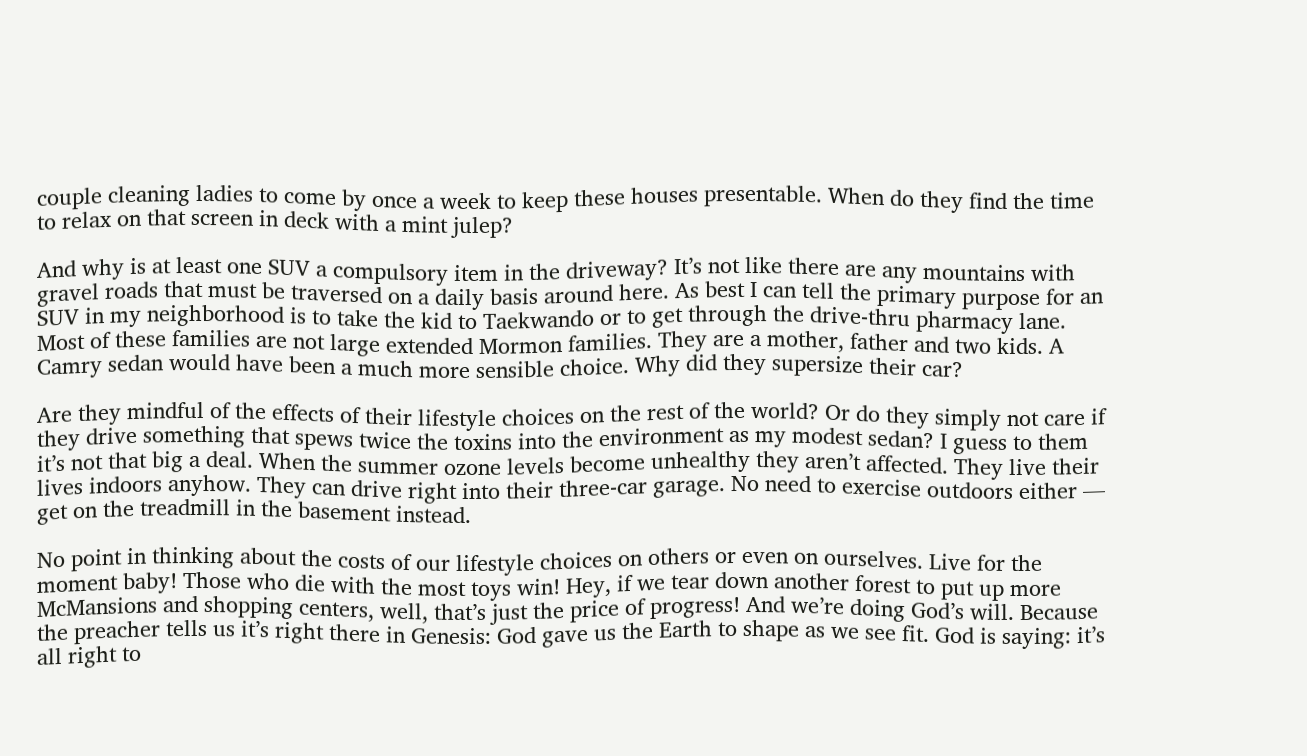couple cleaning ladies to come by once a week to keep these houses presentable. When do they find the time to relax on that screen in deck with a mint julep?

And why is at least one SUV a compulsory item in the driveway? It’s not like there are any mountains with gravel roads that must be traversed on a daily basis around here. As best I can tell the primary purpose for an SUV in my neighborhood is to take the kid to Taekwando or to get through the drive-thru pharmacy lane. Most of these families are not large extended Mormon families. They are a mother, father and two kids. A Camry sedan would have been a much more sensible choice. Why did they supersize their car?

Are they mindful of the effects of their lifestyle choices on the rest of the world? Or do they simply not care if they drive something that spews twice the toxins into the environment as my modest sedan? I guess to them it’s not that big a deal. When the summer ozone levels become unhealthy they aren’t affected. They live their lives indoors anyhow. They can drive right into their three-car garage. No need to exercise outdoors either — get on the treadmill in the basement instead.

No point in thinking about the costs of our lifestyle choices on others or even on ourselves. Live for the moment baby! Those who die with the most toys win! Hey, if we tear down another forest to put up more McMansions and shopping centers, well, that’s just the price of progress! And we’re doing God’s will. Because the preacher tells us it’s right there in Genesis: God gave us the Earth to shape as we see fit. God is saying: it’s all right to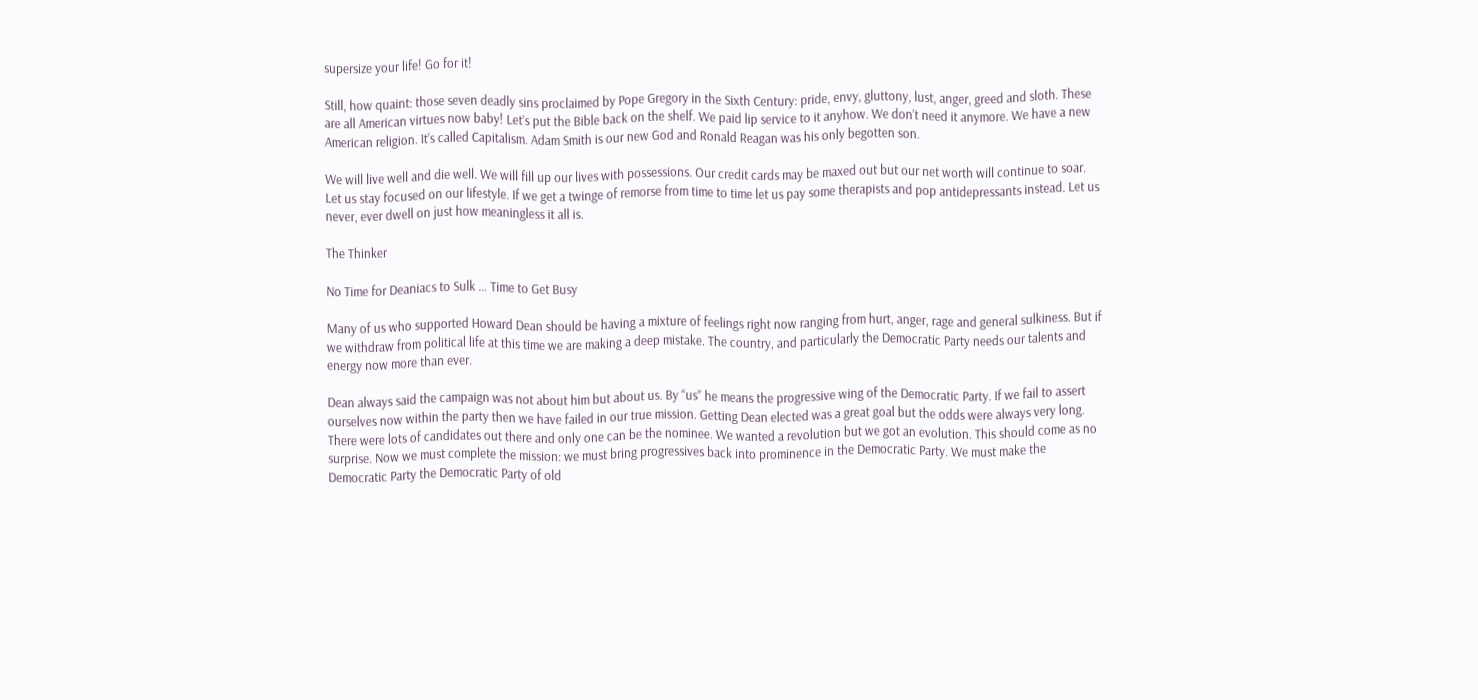supersize your life! Go for it!

Still, how quaint: those seven deadly sins proclaimed by Pope Gregory in the Sixth Century: pride, envy, gluttony, lust, anger, greed and sloth. These are all American virtues now baby! Let’s put the Bible back on the shelf. We paid lip service to it anyhow. We don’t need it anymore. We have a new American religion. It’s called Capitalism. Adam Smith is our new God and Ronald Reagan was his only begotten son.

We will live well and die well. We will fill up our lives with possessions. Our credit cards may be maxed out but our net worth will continue to soar. Let us stay focused on our lifestyle. If we get a twinge of remorse from time to time let us pay some therapists and pop antidepressants instead. Let us never, ever dwell on just how meaningless it all is.

The Thinker

No Time for Deaniacs to Sulk … Time to Get Busy

Many of us who supported Howard Dean should be having a mixture of feelings right now ranging from hurt, anger, rage and general sulkiness. But if we withdraw from political life at this time we are making a deep mistake. The country, and particularly the Democratic Party needs our talents and energy now more than ever.

Dean always said the campaign was not about him but about us. By “us” he means the progressive wing of the Democratic Party. If we fail to assert ourselves now within the party then we have failed in our true mission. Getting Dean elected was a great goal but the odds were always very long. There were lots of candidates out there and only one can be the nominee. We wanted a revolution but we got an evolution. This should come as no surprise. Now we must complete the mission: we must bring progressives back into prominence in the Democratic Party. We must make the Democratic Party the Democratic Party of old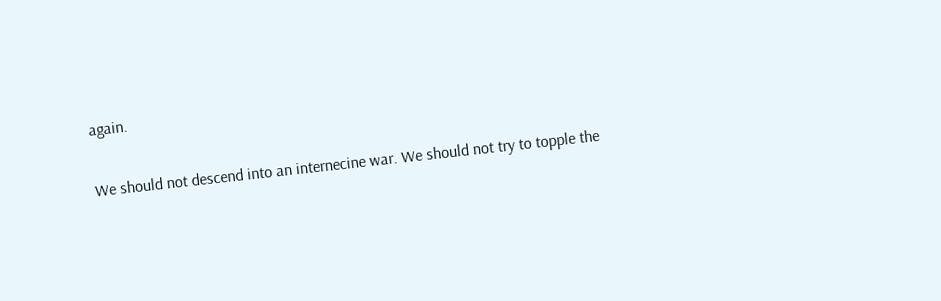again.

We should not descend into an internecine war. We should not try to topple the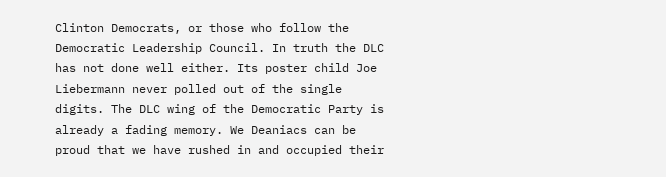Clinton Democrats, or those who follow the Democratic Leadership Council. In truth the DLC has not done well either. Its poster child Joe Liebermann never polled out of the single digits. The DLC wing of the Democratic Party is already a fading memory. We Deaniacs can be proud that we have rushed in and occupied their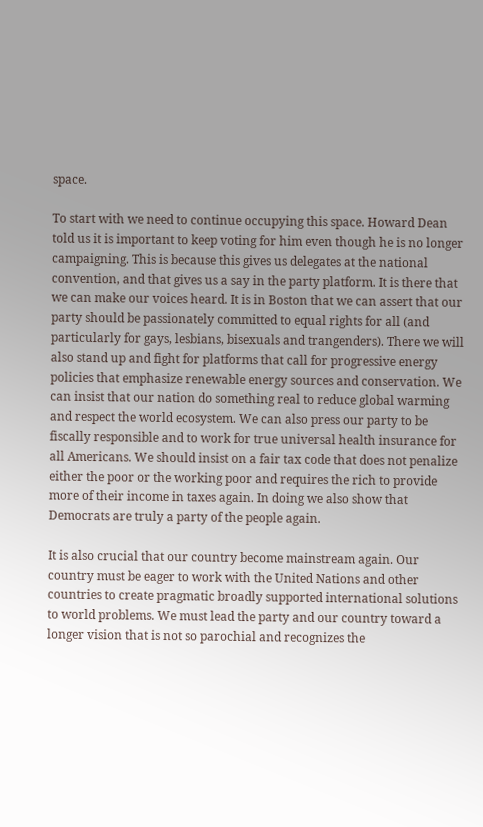space.

To start with we need to continue occupying this space. Howard Dean told us it is important to keep voting for him even though he is no longer campaigning. This is because this gives us delegates at the national convention, and that gives us a say in the party platform. It is there that we can make our voices heard. It is in Boston that we can assert that our party should be passionately committed to equal rights for all (and particularly for gays, lesbians, bisexuals and trangenders). There we will also stand up and fight for platforms that call for progressive energy policies that emphasize renewable energy sources and conservation. We can insist that our nation do something real to reduce global warming and respect the world ecosystem. We can also press our party to be fiscally responsible and to work for true universal health insurance for all Americans. We should insist on a fair tax code that does not penalize either the poor or the working poor and requires the rich to provide more of their income in taxes again. In doing we also show that Democrats are truly a party of the people again.

It is also crucial that our country become mainstream again. Our country must be eager to work with the United Nations and other countries to create pragmatic broadly supported international solutions to world problems. We must lead the party and our country toward a longer vision that is not so parochial and recognizes the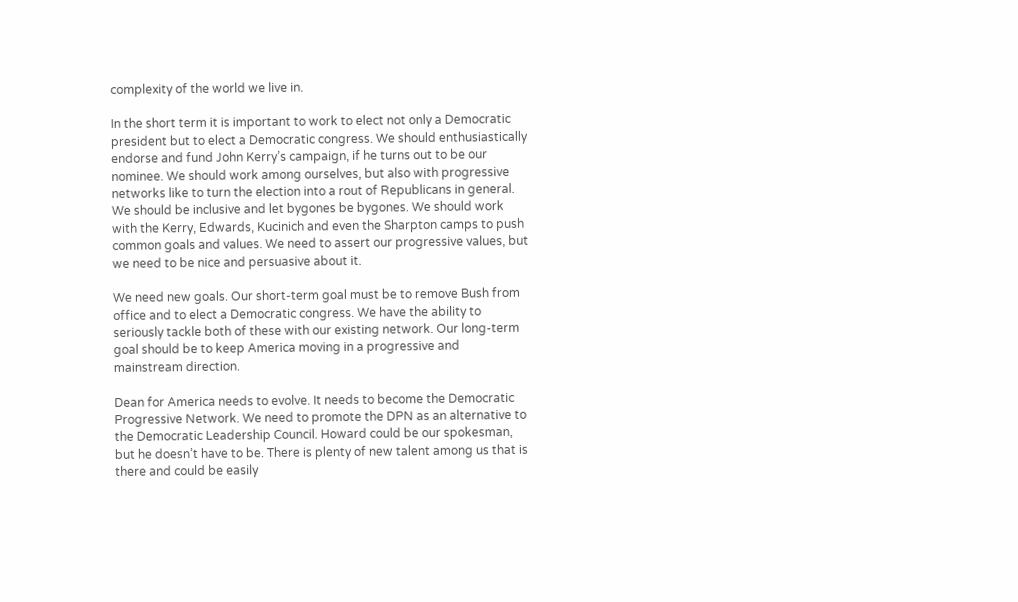complexity of the world we live in.

In the short term it is important to work to elect not only a Democratic president but to elect a Democratic congress. We should enthusiastically endorse and fund John Kerry’s campaign, if he turns out to be our nominee. We should work among ourselves, but also with progressive networks like to turn the election into a rout of Republicans in general. We should be inclusive and let bygones be bygones. We should work with the Kerry, Edwards, Kucinich and even the Sharpton camps to push common goals and values. We need to assert our progressive values, but we need to be nice and persuasive about it.

We need new goals. Our short-term goal must be to remove Bush from office and to elect a Democratic congress. We have the ability to seriously tackle both of these with our existing network. Our long-term goal should be to keep America moving in a progressive and mainstream direction.

Dean for America needs to evolve. It needs to become the Democratic Progressive Network. We need to promote the DPN as an alternative to the Democratic Leadership Council. Howard could be our spokesman, but he doesn’t have to be. There is plenty of new talent among us that is there and could be easily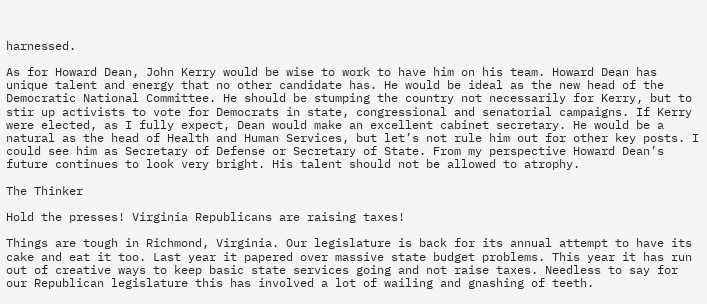harnessed.

As for Howard Dean, John Kerry would be wise to work to have him on his team. Howard Dean has unique talent and energy that no other candidate has. He would be ideal as the new head of the Democratic National Committee. He should be stumping the country not necessarily for Kerry, but to stir up activists to vote for Democrats in state, congressional and senatorial campaigns. If Kerry were elected, as I fully expect, Dean would make an excellent cabinet secretary. He would be a natural as the head of Health and Human Services, but let’s not rule him out for other key posts. I could see him as Secretary of Defense or Secretary of State. From my perspective Howard Dean’s future continues to look very bright. His talent should not be allowed to atrophy.

The Thinker

Hold the presses! Virginia Republicans are raising taxes!

Things are tough in Richmond, Virginia. Our legislature is back for its annual attempt to have its cake and eat it too. Last year it papered over massive state budget problems. This year it has run out of creative ways to keep basic state services going and not raise taxes. Needless to say for our Republican legislature this has involved a lot of wailing and gnashing of teeth.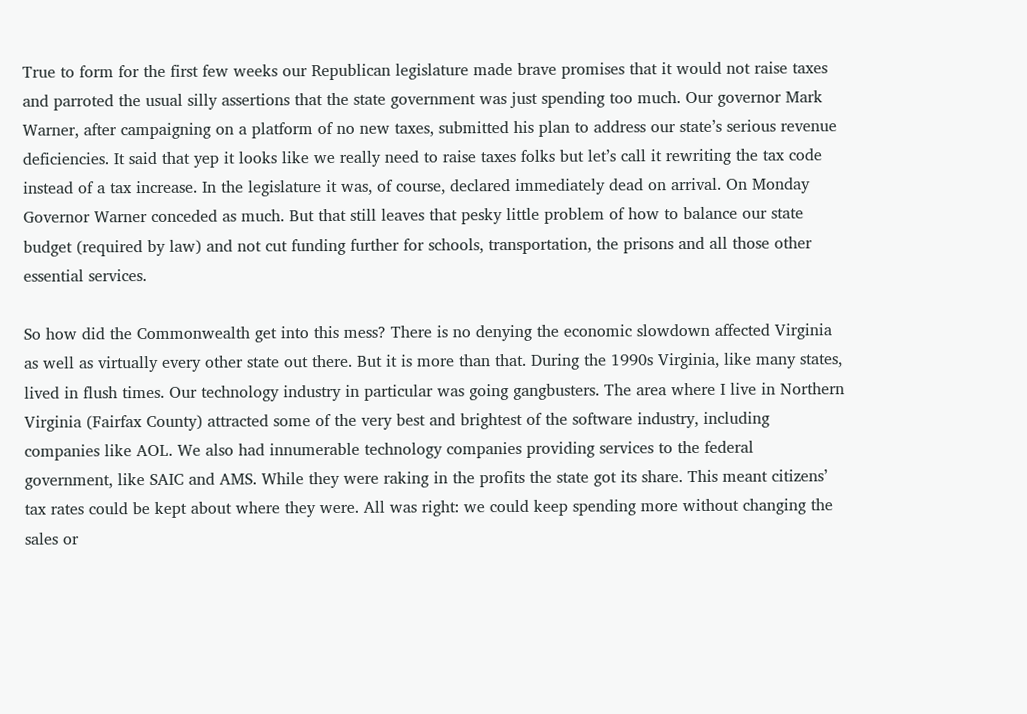True to form for the first few weeks our Republican legislature made brave promises that it would not raise taxes and parroted the usual silly assertions that the state government was just spending too much. Our governor Mark Warner, after campaigning on a platform of no new taxes, submitted his plan to address our state’s serious revenue deficiencies. It said that yep it looks like we really need to raise taxes folks but let’s call it rewriting the tax code instead of a tax increase. In the legislature it was, of course, declared immediately dead on arrival. On Monday Governor Warner conceded as much. But that still leaves that pesky little problem of how to balance our state budget (required by law) and not cut funding further for schools, transportation, the prisons and all those other essential services.

So how did the Commonwealth get into this mess? There is no denying the economic slowdown affected Virginia as well as virtually every other state out there. But it is more than that. During the 1990s Virginia, like many states, lived in flush times. Our technology industry in particular was going gangbusters. The area where I live in Northern Virginia (Fairfax County) attracted some of the very best and brightest of the software industry, including companies like AOL. We also had innumerable technology companies providing services to the federal government, like SAIC and AMS. While they were raking in the profits the state got its share. This meant citizens’ tax rates could be kept about where they were. All was right: we could keep spending more without changing the sales or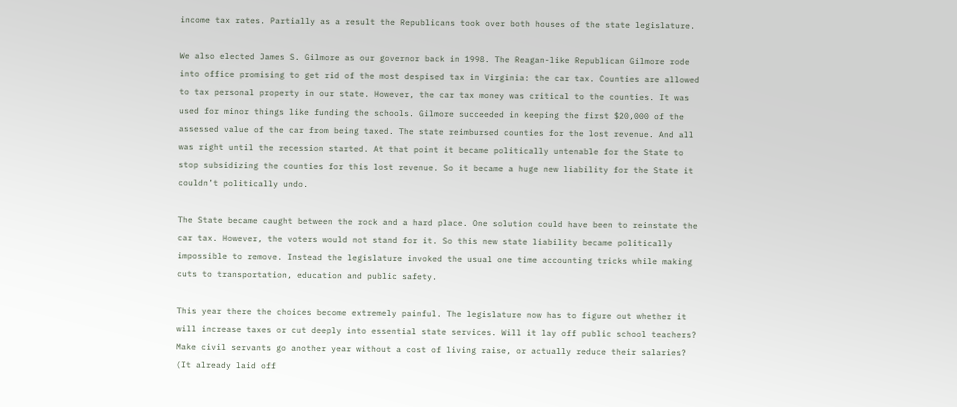income tax rates. Partially as a result the Republicans took over both houses of the state legislature.

We also elected James S. Gilmore as our governor back in 1998. The Reagan-like Republican Gilmore rode into office promising to get rid of the most despised tax in Virginia: the car tax. Counties are allowed to tax personal property in our state. However, the car tax money was critical to the counties. It was used for minor things like funding the schools. Gilmore succeeded in keeping the first $20,000 of the assessed value of the car from being taxed. The state reimbursed counties for the lost revenue. And all was right until the recession started. At that point it became politically untenable for the State to stop subsidizing the counties for this lost revenue. So it became a huge new liability for the State it couldn’t politically undo.

The State became caught between the rock and a hard place. One solution could have been to reinstate the car tax. However, the voters would not stand for it. So this new state liability became politically impossible to remove. Instead the legislature invoked the usual one time accounting tricks while making cuts to transportation, education and public safety.

This year there the choices become extremely painful. The legislature now has to figure out whether it will increase taxes or cut deeply into essential state services. Will it lay off public school teachers? Make civil servants go another year without a cost of living raise, or actually reduce their salaries? (It already laid off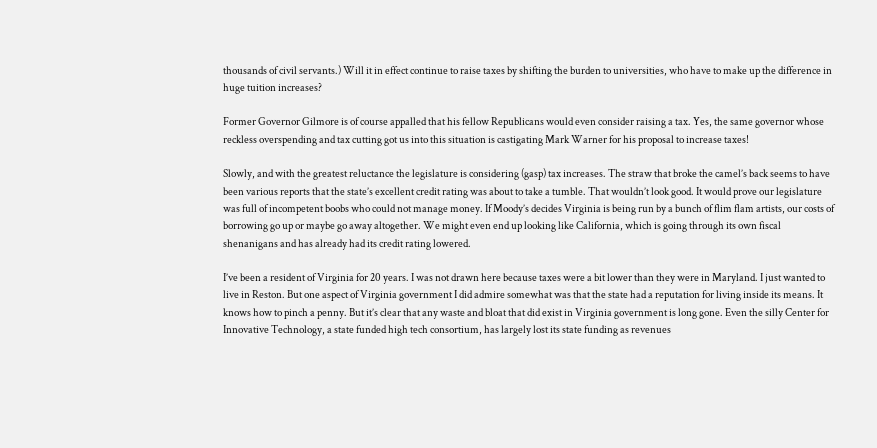thousands of civil servants.) Will it in effect continue to raise taxes by shifting the burden to universities, who have to make up the difference in huge tuition increases?

Former Governor Gilmore is of course appalled that his fellow Republicans would even consider raising a tax. Yes, the same governor whose reckless overspending and tax cutting got us into this situation is castigating Mark Warner for his proposal to increase taxes!

Slowly, and with the greatest reluctance the legislature is considering (gasp) tax increases. The straw that broke the camel’s back seems to have been various reports that the state’s excellent credit rating was about to take a tumble. That wouldn’t look good. It would prove our legislature was full of incompetent boobs who could not manage money. If Moody’s decides Virginia is being run by a bunch of flim flam artists, our costs of borrowing go up or maybe go away altogether. We might even end up looking like California, which is going through its own fiscal shenanigans and has already had its credit rating lowered.

I’ve been a resident of Virginia for 20 years. I was not drawn here because taxes were a bit lower than they were in Maryland. I just wanted to live in Reston. But one aspect of Virginia government I did admire somewhat was that the state had a reputation for living inside its means. It knows how to pinch a penny. But it’s clear that any waste and bloat that did exist in Virginia government is long gone. Even the silly Center for Innovative Technology, a state funded high tech consortium, has largely lost its state funding as revenues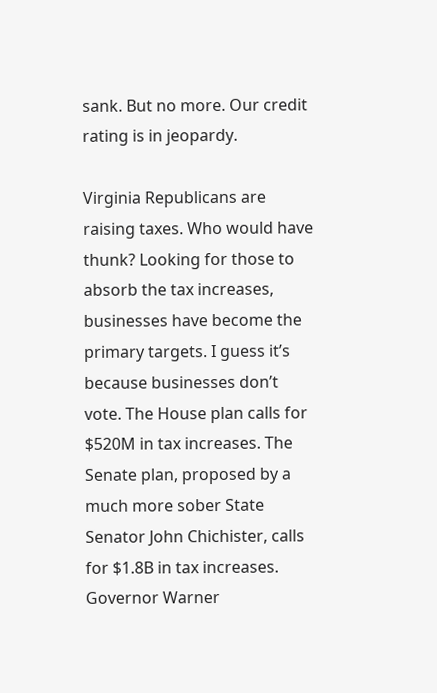sank. But no more. Our credit rating is in jeopardy.

Virginia Republicans are raising taxes. Who would have thunk? Looking for those to absorb the tax increases, businesses have become the primary targets. I guess it’s because businesses don’t vote. The House plan calls for $520M in tax increases. The Senate plan, proposed by a much more sober State Senator John Chichister, calls for $1.8B in tax increases. Governor Warner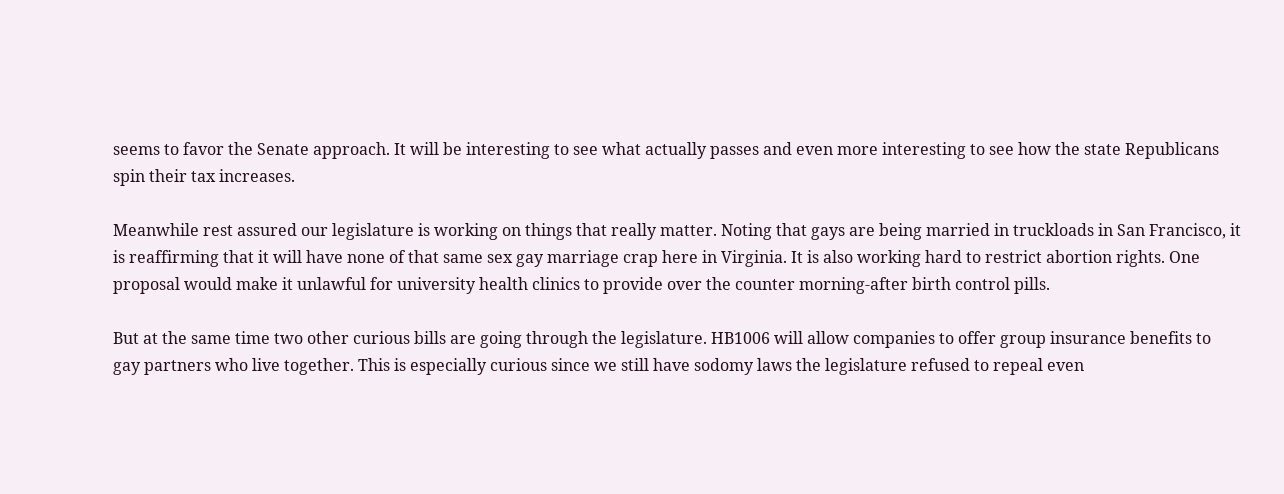seems to favor the Senate approach. It will be interesting to see what actually passes and even more interesting to see how the state Republicans spin their tax increases.

Meanwhile rest assured our legislature is working on things that really matter. Noting that gays are being married in truckloads in San Francisco, it is reaffirming that it will have none of that same sex gay marriage crap here in Virginia. It is also working hard to restrict abortion rights. One proposal would make it unlawful for university health clinics to provide over the counter morning-after birth control pills.

But at the same time two other curious bills are going through the legislature. HB1006 will allow companies to offer group insurance benefits to gay partners who live together. This is especially curious since we still have sodomy laws the legislature refused to repeal even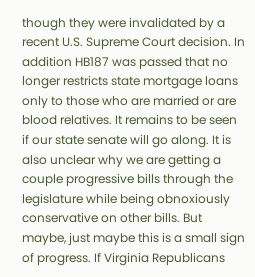though they were invalidated by a recent U.S. Supreme Court decision. In addition HB187 was passed that no longer restricts state mortgage loans only to those who are married or are blood relatives. It remains to be seen if our state senate will go along. It is also unclear why we are getting a couple progressive bills through the legislature while being obnoxiously conservative on other bills. But maybe, just maybe this is a small sign of progress. If Virginia Republicans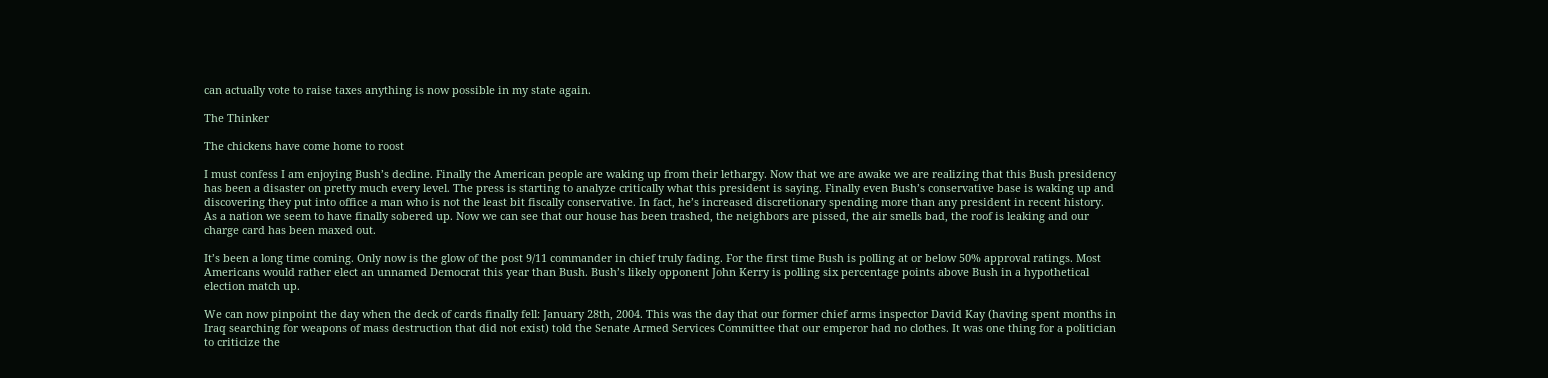can actually vote to raise taxes anything is now possible in my state again.

The Thinker

The chickens have come home to roost

I must confess I am enjoying Bush’s decline. Finally the American people are waking up from their lethargy. Now that we are awake we are realizing that this Bush presidency has been a disaster on pretty much every level. The press is starting to analyze critically what this president is saying. Finally even Bush’s conservative base is waking up and discovering they put into office a man who is not the least bit fiscally conservative. In fact, he’s increased discretionary spending more than any president in recent history. As a nation we seem to have finally sobered up. Now we can see that our house has been trashed, the neighbors are pissed, the air smells bad, the roof is leaking and our charge card has been maxed out.

It’s been a long time coming. Only now is the glow of the post 9/11 commander in chief truly fading. For the first time Bush is polling at or below 50% approval ratings. Most Americans would rather elect an unnamed Democrat this year than Bush. Bush’s likely opponent John Kerry is polling six percentage points above Bush in a hypothetical election match up.

We can now pinpoint the day when the deck of cards finally fell: January 28th, 2004. This was the day that our former chief arms inspector David Kay (having spent months in Iraq searching for weapons of mass destruction that did not exist) told the Senate Armed Services Committee that our emperor had no clothes. It was one thing for a politician to criticize the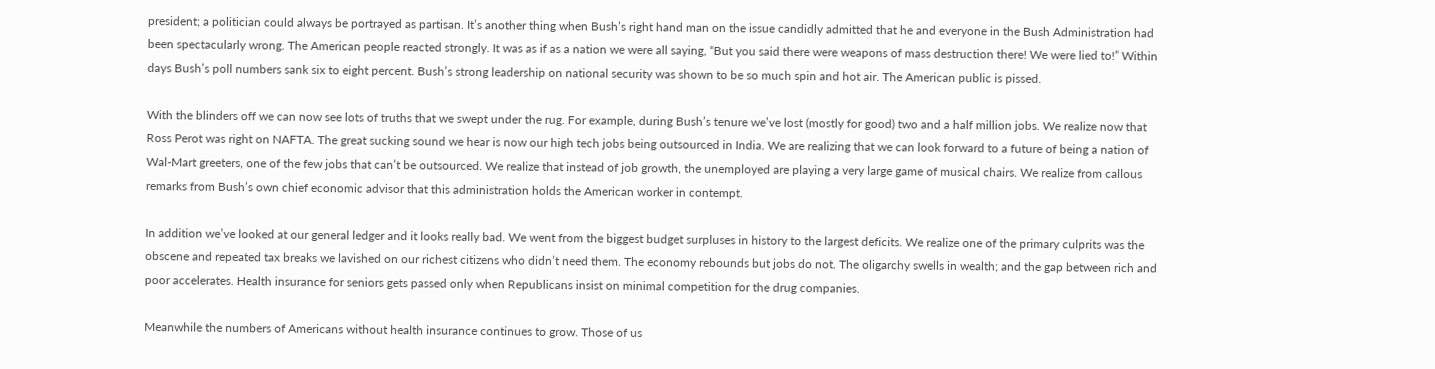president; a politician could always be portrayed as partisan. It’s another thing when Bush’s right hand man on the issue candidly admitted that he and everyone in the Bush Administration had been spectacularly wrong. The American people reacted strongly. It was as if as a nation we were all saying, “But you said there were weapons of mass destruction there! We were lied to!” Within days Bush’s poll numbers sank six to eight percent. Bush’s strong leadership on national security was shown to be so much spin and hot air. The American public is pissed.

With the blinders off we can now see lots of truths that we swept under the rug. For example, during Bush’s tenure we’ve lost (mostly for good) two and a half million jobs. We realize now that Ross Perot was right on NAFTA. The great sucking sound we hear is now our high tech jobs being outsourced in India. We are realizing that we can look forward to a future of being a nation of Wal-Mart greeters, one of the few jobs that can’t be outsourced. We realize that instead of job growth, the unemployed are playing a very large game of musical chairs. We realize from callous remarks from Bush’s own chief economic advisor that this administration holds the American worker in contempt.

In addition we’ve looked at our general ledger and it looks really bad. We went from the biggest budget surpluses in history to the largest deficits. We realize one of the primary culprits was the obscene and repeated tax breaks we lavished on our richest citizens who didn’t need them. The economy rebounds but jobs do not. The oligarchy swells in wealth; and the gap between rich and poor accelerates. Health insurance for seniors gets passed only when Republicans insist on minimal competition for the drug companies.

Meanwhile the numbers of Americans without health insurance continues to grow. Those of us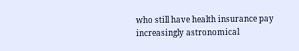who still have health insurance pay increasingly astronomical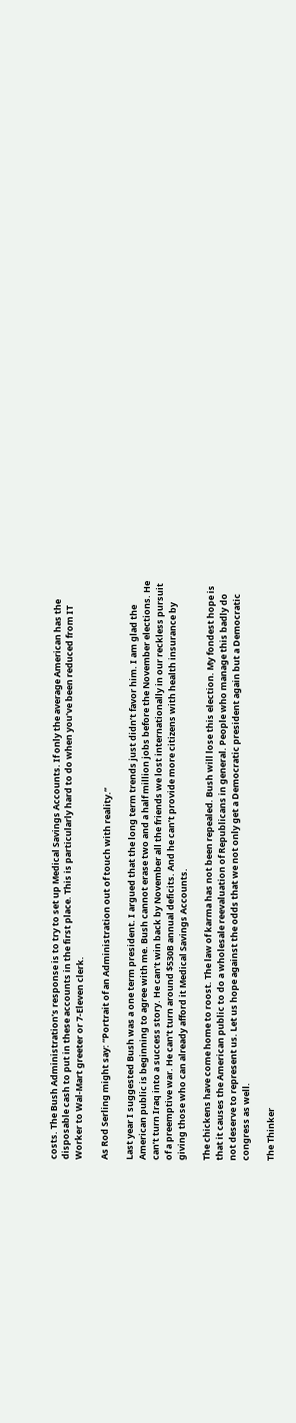costs. The Bush Administration’s response is to try to set up Medical Savings Accounts. If only the average American has the disposable cash to put in these accounts in the first place. This is particularly hard to do when you’ve been reduced from IT Worker to Wal-Mart greeter or 7-Eleven clerk.

As Rod Serling might say: “Portrait of an Administration out of touch with reality.”

Last year I suggested Bush was a one term president. I argued that the long term trends just didn’t favor him. I am glad the American public is beginning to agree with me. Bush cannot erase two and a half million jobs before the November elections. He can’t turn Iraq into a success story. He can’t win back by November all the friends we lost internationally in our reckless pursuit of a preemptive war. He can’t turn around $530B annual deficits. And he can’t provide more citizens with health insurance by giving those who can already afford it Medical Savings Accounts.

The chickens have come home to roost. The law of karma has not been repealed. Bush will lose this election. My fondest hope is that it causes the American public to do a wholesale reevaluation of Republicans in general. People who manage this badly do not deserve to represent us. Let us hope against the odds that we not only get a Democratic president again but a Democratic congress as well.

The Thinker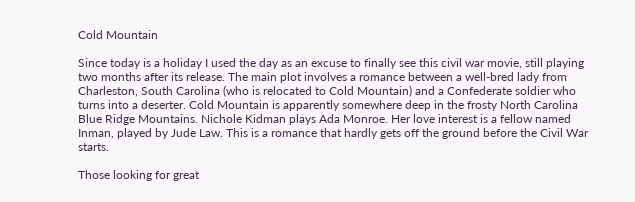Cold Mountain

Since today is a holiday I used the day as an excuse to finally see this civil war movie, still playing two months after its release. The main plot involves a romance between a well-bred lady from Charleston, South Carolina (who is relocated to Cold Mountain) and a Confederate soldier who turns into a deserter. Cold Mountain is apparently somewhere deep in the frosty North Carolina Blue Ridge Mountains. Nichole Kidman plays Ada Monroe. Her love interest is a fellow named Inman, played by Jude Law. This is a romance that hardly gets off the ground before the Civil War starts.

Those looking for great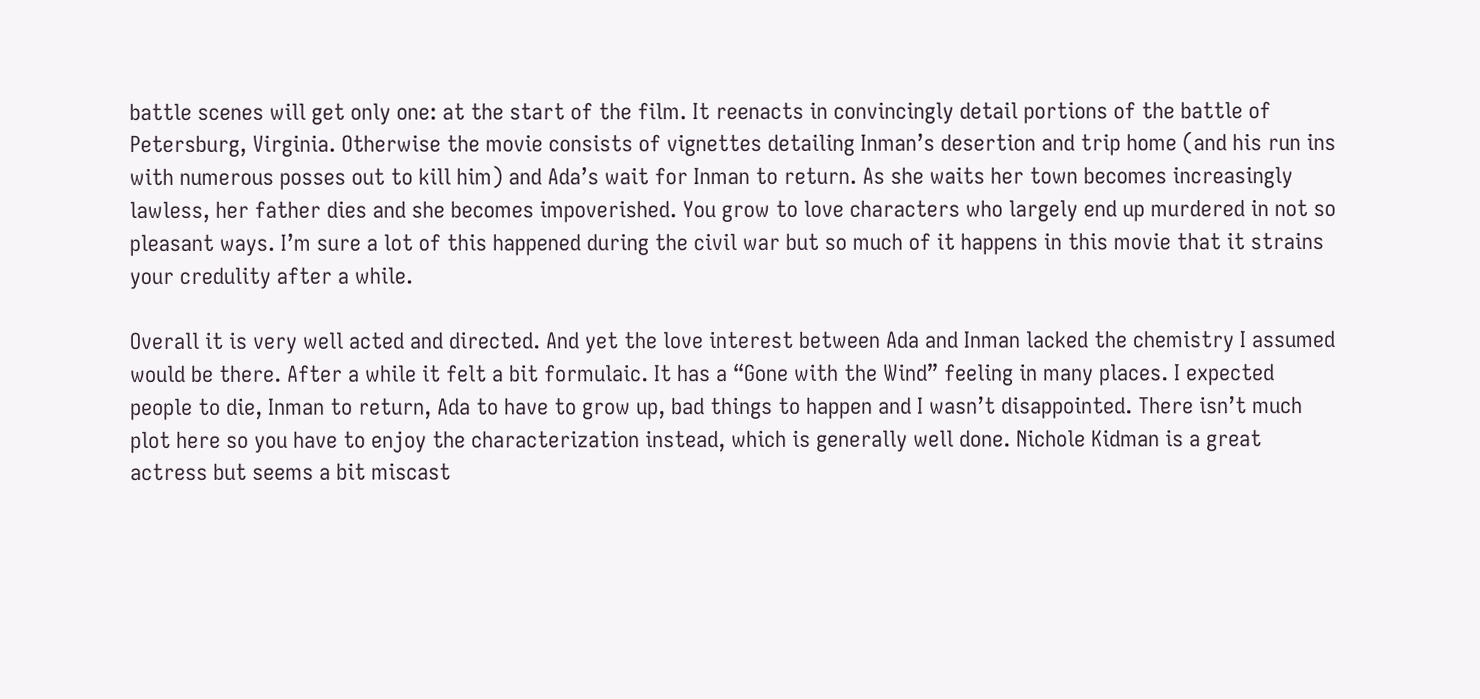battle scenes will get only one: at the start of the film. It reenacts in convincingly detail portions of the battle of Petersburg, Virginia. Otherwise the movie consists of vignettes detailing Inman’s desertion and trip home (and his run ins with numerous posses out to kill him) and Ada’s wait for Inman to return. As she waits her town becomes increasingly lawless, her father dies and she becomes impoverished. You grow to love characters who largely end up murdered in not so pleasant ways. I’m sure a lot of this happened during the civil war but so much of it happens in this movie that it strains your credulity after a while.

Overall it is very well acted and directed. And yet the love interest between Ada and Inman lacked the chemistry I assumed would be there. After a while it felt a bit formulaic. It has a “Gone with the Wind” feeling in many places. I expected people to die, Inman to return, Ada to have to grow up, bad things to happen and I wasn’t disappointed. There isn’t much plot here so you have to enjoy the characterization instead, which is generally well done. Nichole Kidman is a great actress but seems a bit miscast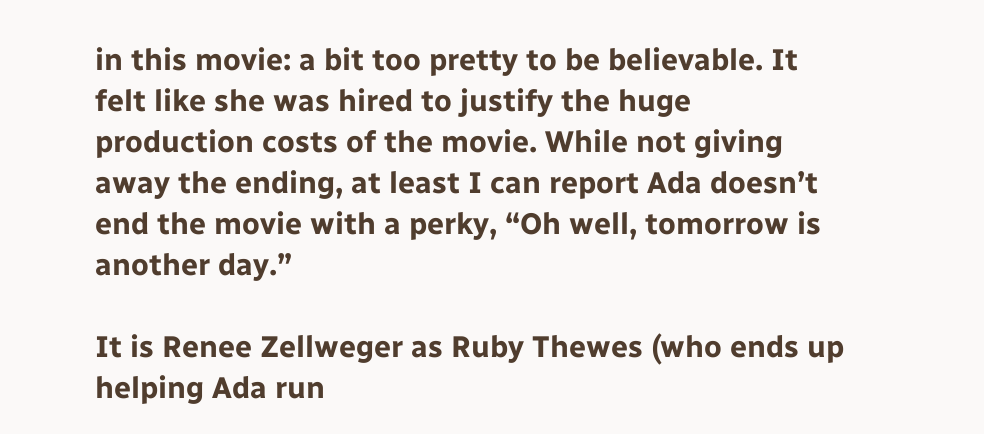in this movie: a bit too pretty to be believable. It felt like she was hired to justify the huge production costs of the movie. While not giving away the ending, at least I can report Ada doesn’t end the movie with a perky, “Oh well, tomorrow is another day.”

It is Renee Zellweger as Ruby Thewes (who ends up helping Ada run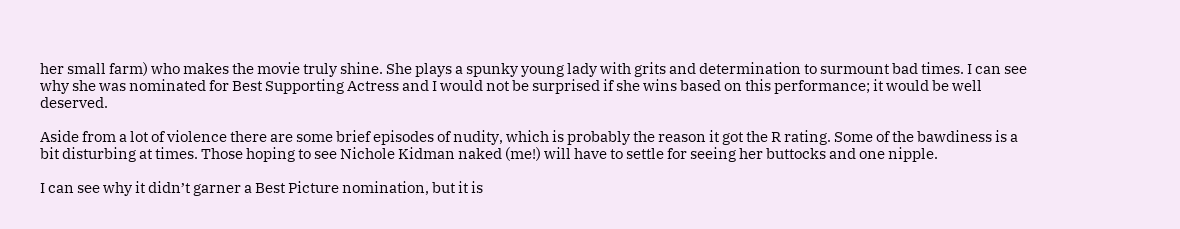her small farm) who makes the movie truly shine. She plays a spunky young lady with grits and determination to surmount bad times. I can see why she was nominated for Best Supporting Actress and I would not be surprised if she wins based on this performance; it would be well deserved.

Aside from a lot of violence there are some brief episodes of nudity, which is probably the reason it got the R rating. Some of the bawdiness is a bit disturbing at times. Those hoping to see Nichole Kidman naked (me!) will have to settle for seeing her buttocks and one nipple.

I can see why it didn’t garner a Best Picture nomination, but it is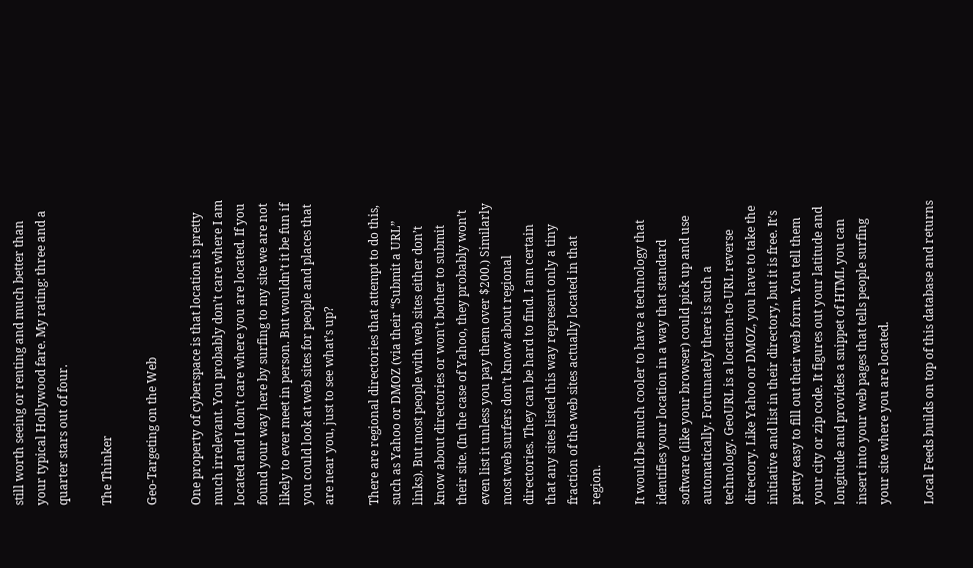still worth seeing or renting and much better than your typical Hollywood fare. My rating: three and a quarter stars out of four.

The Thinker

Geo-Targeting on the Web

One property of cyberspace is that location is pretty much irrelevant. You probably don’t care where I am located and I don’t care where you are located. If you found your way here by surfing to my site we are not likely to ever meet in person. But wouldn’t it be fun if you could look at web sites for people and places that are near you, just to see what’s up?

There are regional directories that attempt to do this, such as Yahoo or DMOZ (via their “Submit a URL” links). But most people with web sites either don’t know about directories or won’t bother to submit their site. (In the case of Yahoo, they probably won’t even list it unless you pay them over $200.) Similarly most web surfers don’t know about regional directories. They can be hard to find. I am certain that any sites listed this way represent only a tiny fraction of the web sites actually located in that region.

It would be much cooler to have a technology that identifies your location in a way that standard software (like your browser) could pick up and use automatically. Fortunately there is such a technology. GeoURL is a location-to-URL reverse directory. Like Yahoo or DMOZ, you have to take the initiative and list in their directory, but it is free. It’s pretty easy to fill out their web form. You tell them your city or zip code. It figures out your latitude and longitude and provides a snippet of HTML you can insert into your web pages that tells people surfing your site where you are located.

Local Feeds builds on top of this database and returns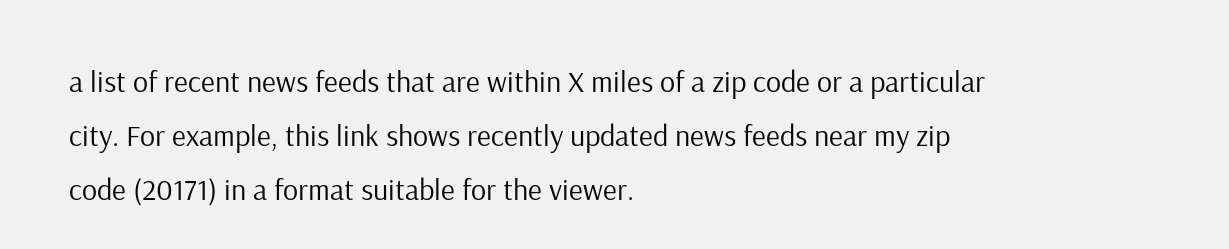a list of recent news feeds that are within X miles of a zip code or a particular city. For example, this link shows recently updated news feeds near my zip code (20171) in a format suitable for the viewer.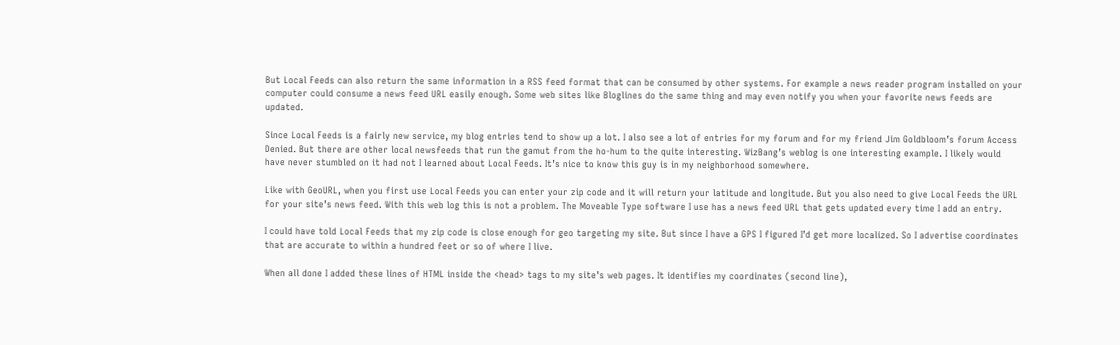But Local Feeds can also return the same information in a RSS feed format that can be consumed by other systems. For example a news reader program installed on your computer could consume a news feed URL easily enough. Some web sites like Bloglines do the same thing and may even notify you when your favorite news feeds are updated.

Since Local Feeds is a fairly new service, my blog entries tend to show up a lot. I also see a lot of entries for my forum and for my friend Jim Goldbloom’s forum Access Denied. But there are other local newsfeeds that run the gamut from the ho-hum to the quite interesting. WizBang’s weblog is one interesting example. I likely would have never stumbled on it had not I learned about Local Feeds. It’s nice to know this guy is in my neighborhood somewhere.

Like with GeoURL, when you first use Local Feeds you can enter your zip code and it will return your latitude and longitude. But you also need to give Local Feeds the URL for your site’s news feed. With this web log this is not a problem. The Moveable Type software I use has a news feed URL that gets updated every time I add an entry.

I could have told Local Feeds that my zip code is close enough for geo targeting my site. But since I have a GPS I figured I’d get more localized. So I advertise coordinates that are accurate to within a hundred feet or so of where I live.

When all done I added these lines of HTML inside the <head> tags to my site’s web pages. It identifies my coordinates (second line),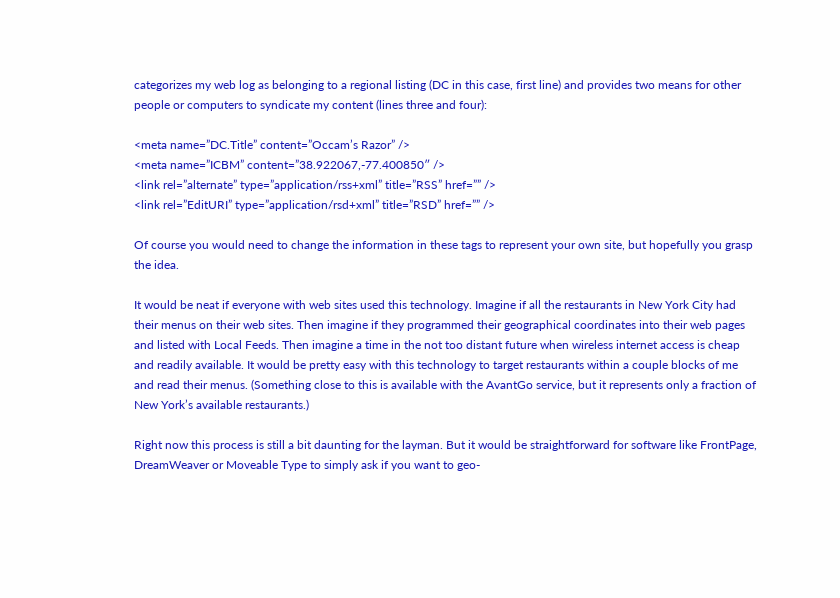categorizes my web log as belonging to a regional listing (DC in this case, first line) and provides two means for other people or computers to syndicate my content (lines three and four):

<meta name=”DC.Title” content=”Occam’s Razor” />
<meta name=”ICBM” content=”38.922067,-77.400850″ />
<link rel=”alternate” type=”application/rss+xml” title=”RSS” href=”” />
<link rel=”EditURI” type=”application/rsd+xml” title=”RSD” href=”” />

Of course you would need to change the information in these tags to represent your own site, but hopefully you grasp the idea.

It would be neat if everyone with web sites used this technology. Imagine if all the restaurants in New York City had their menus on their web sites. Then imagine if they programmed their geographical coordinates into their web pages and listed with Local Feeds. Then imagine a time in the not too distant future when wireless internet access is cheap and readily available. It would be pretty easy with this technology to target restaurants within a couple blocks of me and read their menus. (Something close to this is available with the AvantGo service, but it represents only a fraction of New York’s available restaurants.)

Right now this process is still a bit daunting for the layman. But it would be straightforward for software like FrontPage, DreamWeaver or Moveable Type to simply ask if you want to geo-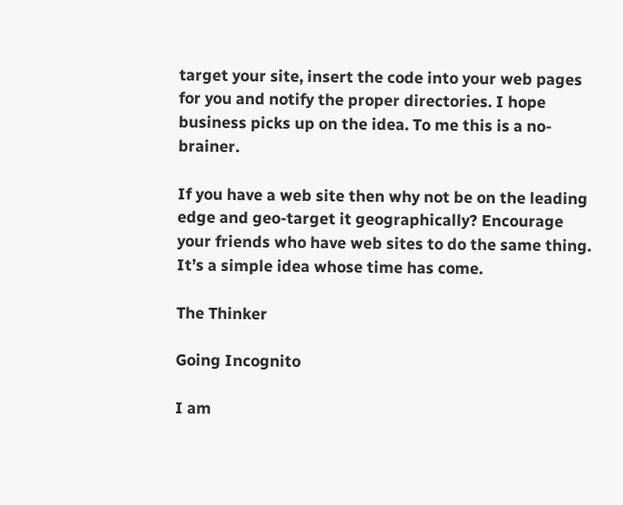target your site, insert the code into your web pages for you and notify the proper directories. I hope business picks up on the idea. To me this is a no-brainer.

If you have a web site then why not be on the leading edge and geo-target it geographically? Encourage your friends who have web sites to do the same thing. It’s a simple idea whose time has come.

The Thinker

Going Incognito

I am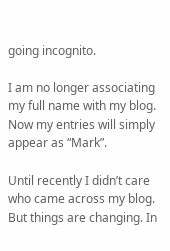going incognito.

I am no longer associating my full name with my blog. Now my entries will simply appear as “Mark”.

Until recently I didn’t care who came across my blog. But things are changing. In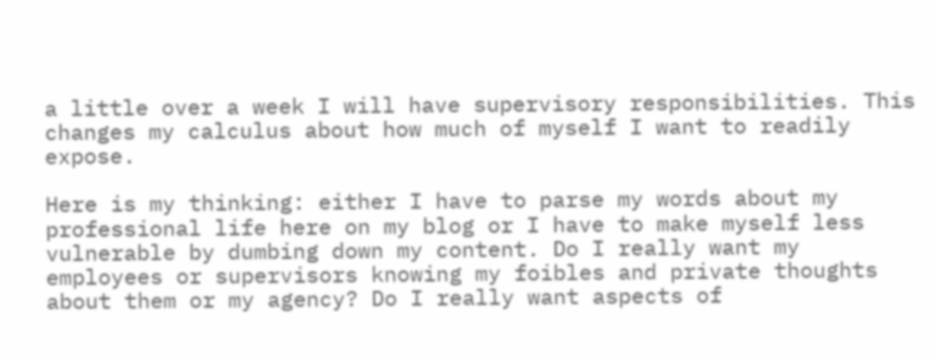a little over a week I will have supervisory responsibilities. This changes my calculus about how much of myself I want to readily expose.

Here is my thinking: either I have to parse my words about my professional life here on my blog or I have to make myself less vulnerable by dumbing down my content. Do I really want my employees or supervisors knowing my foibles and private thoughts about them or my agency? Do I really want aspects of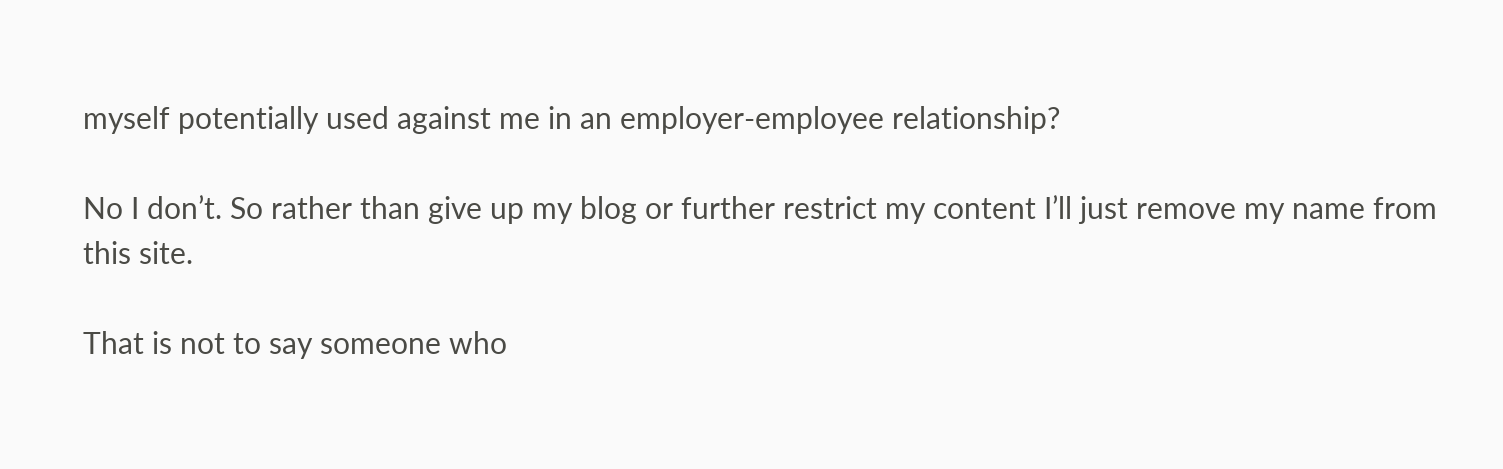myself potentially used against me in an employer-employee relationship?

No I don’t. So rather than give up my blog or further restrict my content I’ll just remove my name from this site.

That is not to say someone who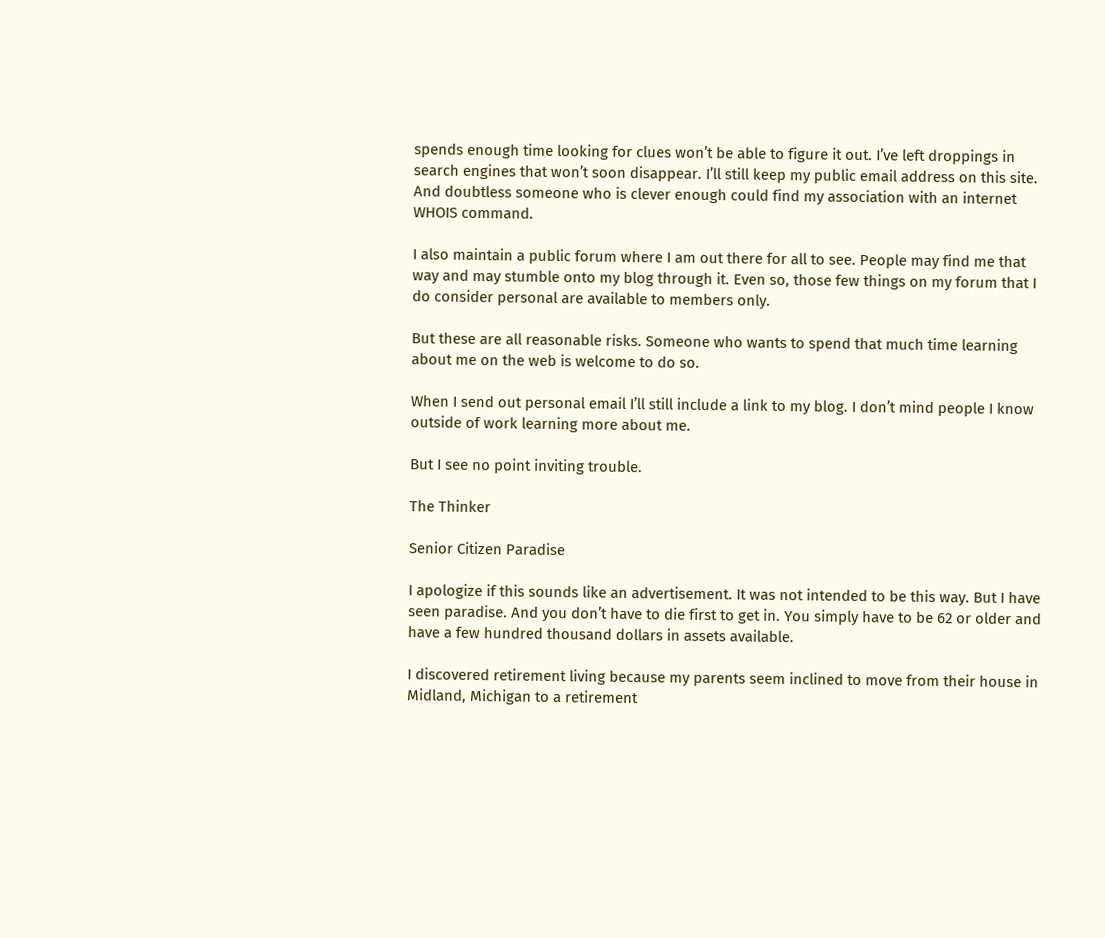spends enough time looking for clues won’t be able to figure it out. I’ve left droppings in search engines that won’t soon disappear. I’ll still keep my public email address on this site. And doubtless someone who is clever enough could find my association with an internet WHOIS command.

I also maintain a public forum where I am out there for all to see. People may find me that way and may stumble onto my blog through it. Even so, those few things on my forum that I do consider personal are available to members only.

But these are all reasonable risks. Someone who wants to spend that much time learning about me on the web is welcome to do so.

When I send out personal email I’ll still include a link to my blog. I don’t mind people I know outside of work learning more about me.

But I see no point inviting trouble.

The Thinker

Senior Citizen Paradise

I apologize if this sounds like an advertisement. It was not intended to be this way. But I have seen paradise. And you don’t have to die first to get in. You simply have to be 62 or older and have a few hundred thousand dollars in assets available.

I discovered retirement living because my parents seem inclined to move from their house in Midland, Michigan to a retirement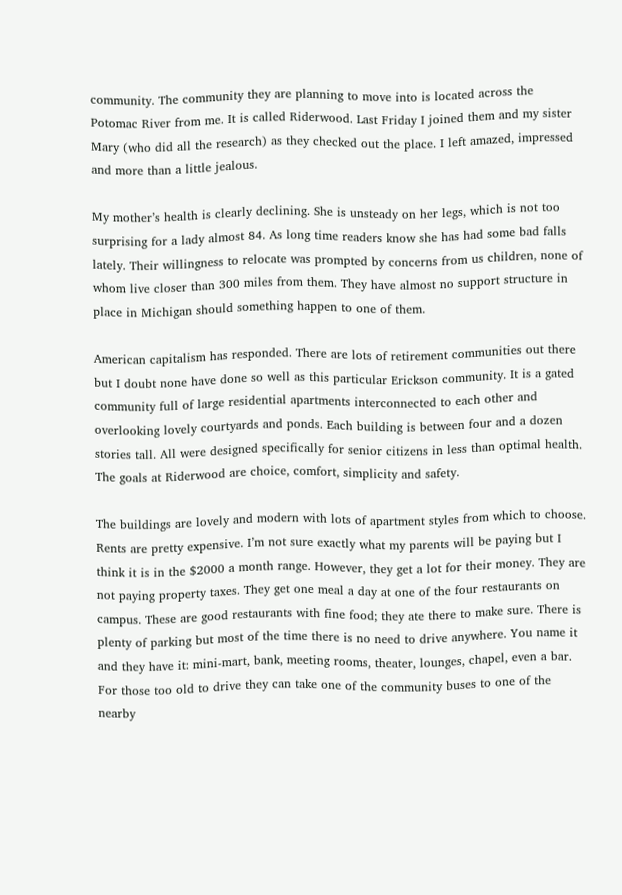community. The community they are planning to move into is located across the Potomac River from me. It is called Riderwood. Last Friday I joined them and my sister Mary (who did all the research) as they checked out the place. I left amazed, impressed and more than a little jealous.

My mother’s health is clearly declining. She is unsteady on her legs, which is not too surprising for a lady almost 84. As long time readers know she has had some bad falls lately. Their willingness to relocate was prompted by concerns from us children, none of whom live closer than 300 miles from them. They have almost no support structure in place in Michigan should something happen to one of them.

American capitalism has responded. There are lots of retirement communities out there but I doubt none have done so well as this particular Erickson community. It is a gated community full of large residential apartments interconnected to each other and overlooking lovely courtyards and ponds. Each building is between four and a dozen stories tall. All were designed specifically for senior citizens in less than optimal health. The goals at Riderwood are choice, comfort, simplicity and safety.

The buildings are lovely and modern with lots of apartment styles from which to choose. Rents are pretty expensive. I’m not sure exactly what my parents will be paying but I think it is in the $2000 a month range. However, they get a lot for their money. They are not paying property taxes. They get one meal a day at one of the four restaurants on campus. These are good restaurants with fine food; they ate there to make sure. There is plenty of parking but most of the time there is no need to drive anywhere. You name it and they have it: mini-mart, bank, meeting rooms, theater, lounges, chapel, even a bar. For those too old to drive they can take one of the community buses to one of the nearby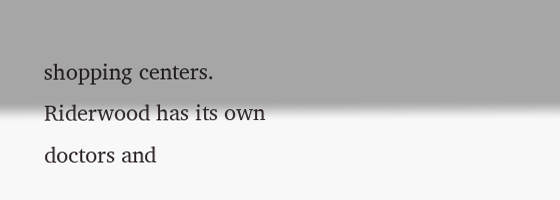shopping centers. Riderwood has its own doctors and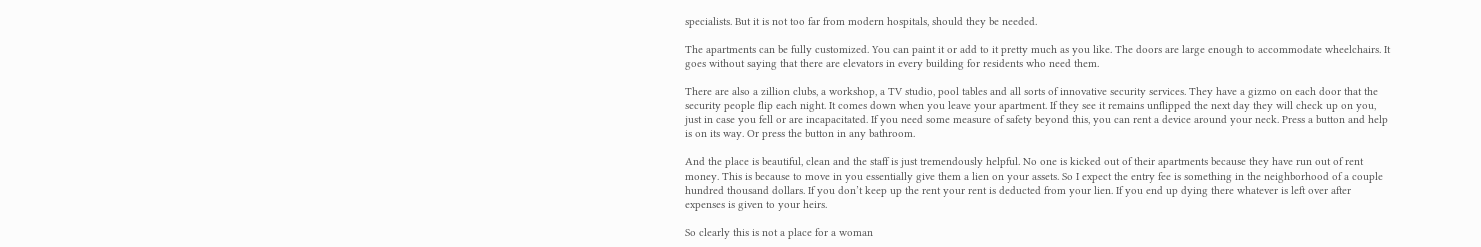specialists. But it is not too far from modern hospitals, should they be needed.

The apartments can be fully customized. You can paint it or add to it pretty much as you like. The doors are large enough to accommodate wheelchairs. It goes without saying that there are elevators in every building for residents who need them.

There are also a zillion clubs, a workshop, a TV studio, pool tables and all sorts of innovative security services. They have a gizmo on each door that the security people flip each night. It comes down when you leave your apartment. If they see it remains unflipped the next day they will check up on you, just in case you fell or are incapacitated. If you need some measure of safety beyond this, you can rent a device around your neck. Press a button and help is on its way. Or press the button in any bathroom.

And the place is beautiful, clean and the staff is just tremendously helpful. No one is kicked out of their apartments because they have run out of rent money. This is because to move in you essentially give them a lien on your assets. So I expect the entry fee is something in the neighborhood of a couple hundred thousand dollars. If you don’t keep up the rent your rent is deducted from your lien. If you end up dying there whatever is left over after expenses is given to your heirs.

So clearly this is not a place for a woman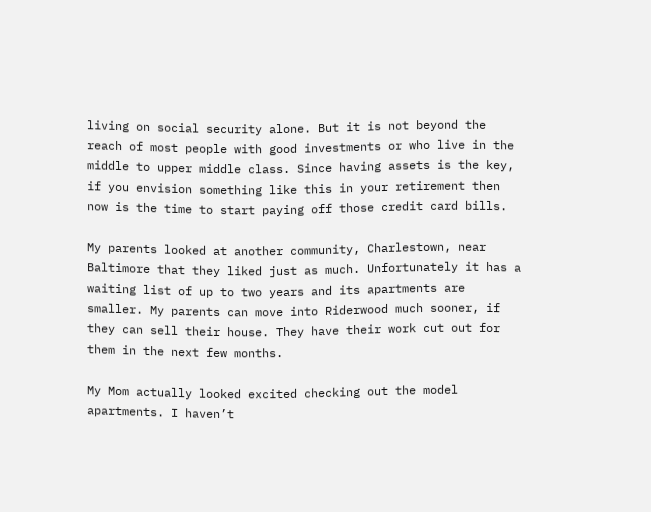living on social security alone. But it is not beyond the reach of most people with good investments or who live in the middle to upper middle class. Since having assets is the key, if you envision something like this in your retirement then now is the time to start paying off those credit card bills.

My parents looked at another community, Charlestown, near Baltimore that they liked just as much. Unfortunately it has a waiting list of up to two years and its apartments are smaller. My parents can move into Riderwood much sooner, if they can sell their house. They have their work cut out for them in the next few months.

My Mom actually looked excited checking out the model apartments. I haven’t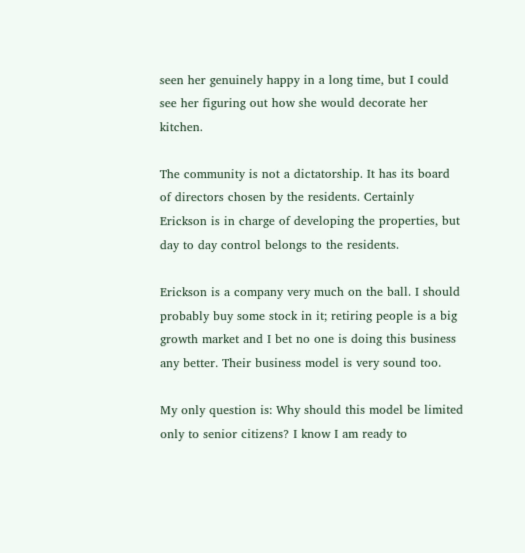seen her genuinely happy in a long time, but I could see her figuring out how she would decorate her kitchen.

The community is not a dictatorship. It has its board of directors chosen by the residents. Certainly Erickson is in charge of developing the properties, but day to day control belongs to the residents.

Erickson is a company very much on the ball. I should probably buy some stock in it; retiring people is a big growth market and I bet no one is doing this business any better. Their business model is very sound too.

My only question is: Why should this model be limited only to senior citizens? I know I am ready to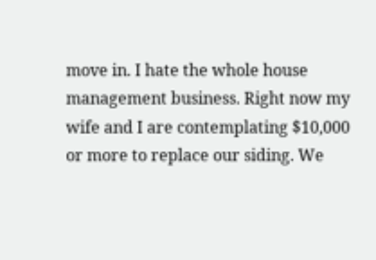move in. I hate the whole house management business. Right now my wife and I are contemplating $10,000 or more to replace our siding. We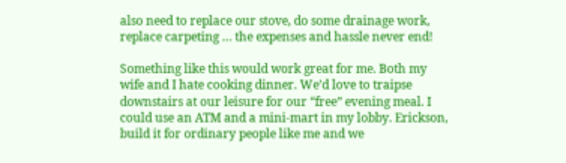also need to replace our stove, do some drainage work, replace carpeting … the expenses and hassle never end!

Something like this would work great for me. Both my wife and I hate cooking dinner. We’d love to traipse downstairs at our leisure for our “free” evening meal. I could use an ATM and a mini-mart in my lobby. Erickson, build it for ordinary people like me and we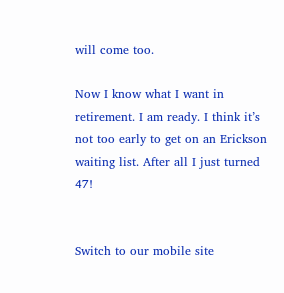will come too.

Now I know what I want in retirement. I am ready. I think it’s not too early to get on an Erickson waiting list. After all I just turned 47!


Switch to our mobile site